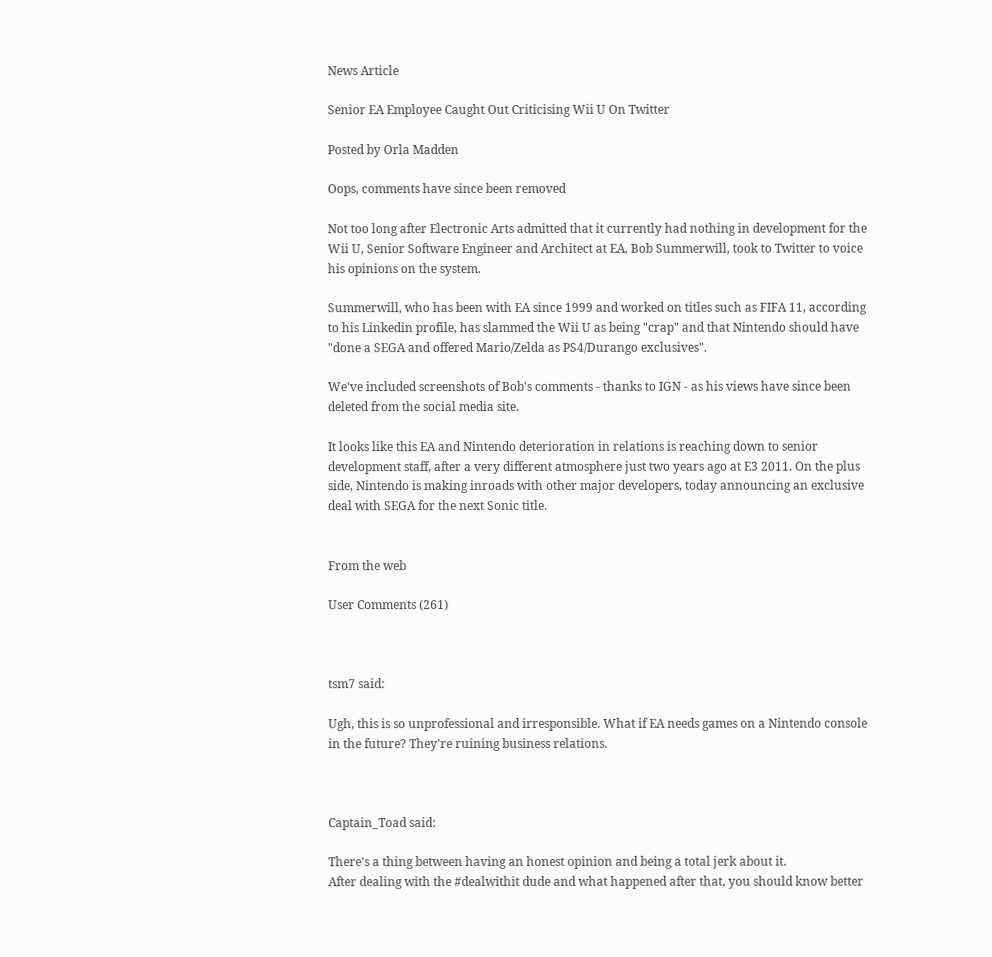News Article

Senior EA Employee Caught Out Criticising Wii U On Twitter

Posted by Orla Madden

Oops, comments have since been removed

Not too long after Electronic Arts admitted that it currently had nothing in development for the Wii U, Senior Software Engineer and Architect at EA, Bob Summerwill, took to Twitter to voice his opinions on the system.

Summerwill, who has been with EA since 1999 and worked on titles such as FIFA 11, according to his Linkedin profile, has slammed the Wii U as being "crap" and that Nintendo should have "done a SEGA and offered Mario/Zelda as PS4/Durango exclusives".

We've included screenshots of Bob's comments - thanks to IGN - as his views have since been deleted from the social media site.

It looks like this EA and Nintendo deterioration in relations is reaching down to senior development staff, after a very different atmosphere just two years ago at E3 2011. On the plus side, Nintendo is making inroads with other major developers, today announcing an exclusive deal with SEGA for the next Sonic title.


From the web

User Comments (261)



tsm7 said:

Ugh, this is so unprofessional and irresponsible. What if EA needs games on a Nintendo console in the future? They're ruining business relations.



Captain_Toad said:

There's a thing between having an honest opinion and being a total jerk about it.
After dealing with the #dealwithit dude and what happened after that, you should know better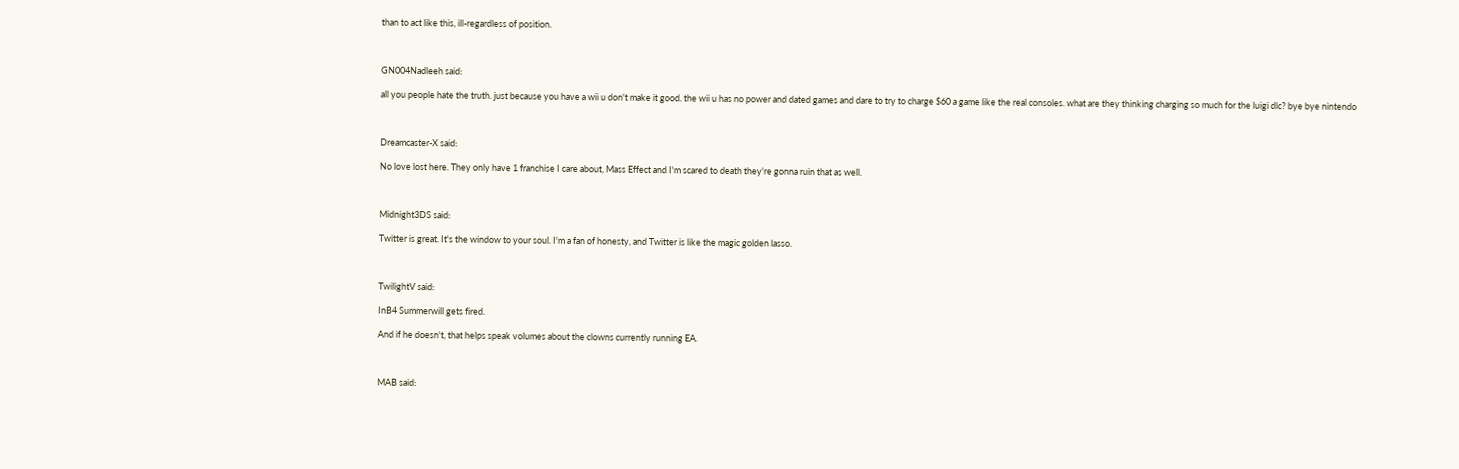than to act like this, ill-regardless of position.



GN004Nadleeh said:

all you people hate the truth. just because you have a wii u don't make it good. the wii u has no power and dated games and dare to try to charge $60 a game like the real consoles. what are they thinking charging so much for the luigi dlc? bye bye nintendo



Dreamcaster-X said:

No love lost here. They only have 1 franchise I care about, Mass Effect and I'm scared to death they're gonna ruin that as well.



Midnight3DS said:

Twitter is great. It's the window to your soul. I'm a fan of honesty, and Twitter is like the magic golden lasso.



TwilightV said:

InB4 Summerwill gets fired.

And if he doesn't, that helps speak volumes about the clowns currently running EA.



MAB said: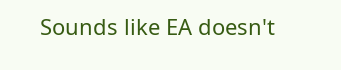Sounds like EA doesn't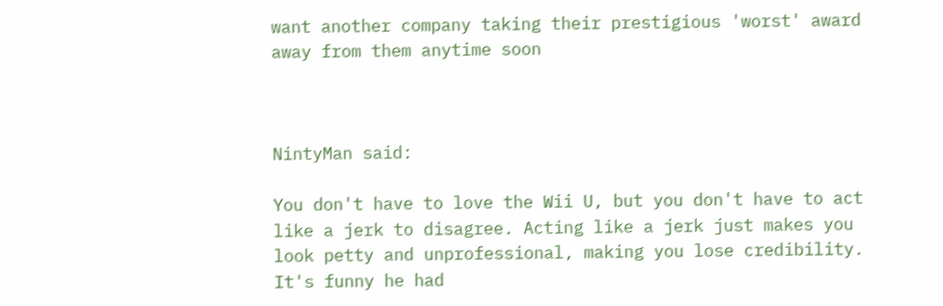want another company taking their prestigious 'worst' award away from them anytime soon



NintyMan said:

You don't have to love the Wii U, but you don't have to act like a jerk to disagree. Acting like a jerk just makes you look petty and unprofessional, making you lose credibility. It's funny he had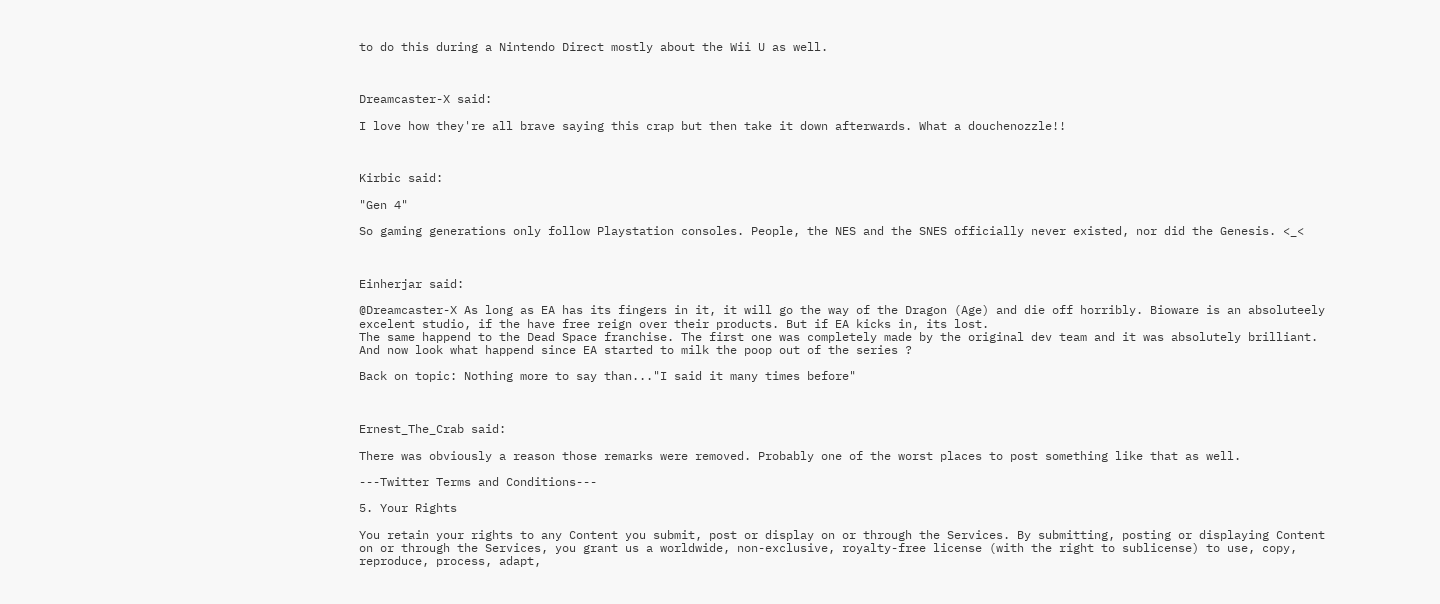to do this during a Nintendo Direct mostly about the Wii U as well.



Dreamcaster-X said:

I love how they're all brave saying this crap but then take it down afterwards. What a douchenozzle!!



Kirbic said:

"Gen 4"

So gaming generations only follow Playstation consoles. People, the NES and the SNES officially never existed, nor did the Genesis. <_<



Einherjar said:

@Dreamcaster-X As long as EA has its fingers in it, it will go the way of the Dragon (Age) and die off horribly. Bioware is an absoluteely excelent studio, if the have free reign over their products. But if EA kicks in, its lost.
The same happend to the Dead Space franchise. The first one was completely made by the original dev team and it was absolutely brilliant. And now look what happend since EA started to milk the poop out of the series ?

Back on topic: Nothing more to say than..."I said it many times before"



Ernest_The_Crab said:

There was obviously a reason those remarks were removed. Probably one of the worst places to post something like that as well.

---Twitter Terms and Conditions---

5. Your Rights

You retain your rights to any Content you submit, post or display on or through the Services. By submitting, posting or displaying Content on or through the Services, you grant us a worldwide, non-exclusive, royalty-free license (with the right to sublicense) to use, copy, reproduce, process, adapt,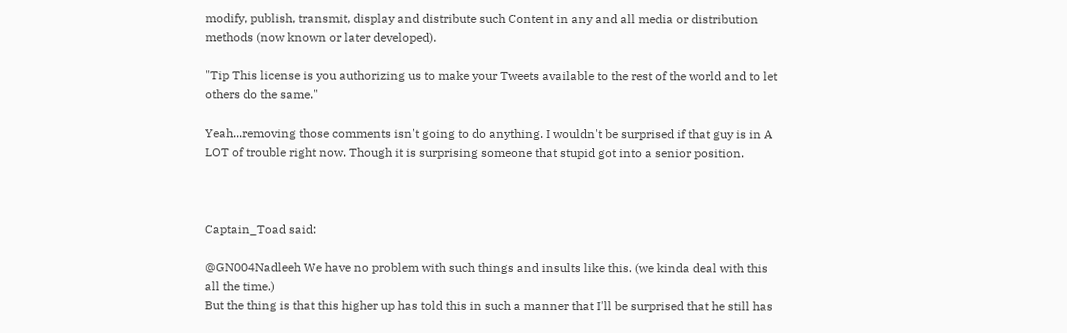modify, publish, transmit, display and distribute such Content in any and all media or distribution methods (now known or later developed).

"Tip This license is you authorizing us to make your Tweets available to the rest of the world and to let others do the same."

Yeah...removing those comments isn't going to do anything. I wouldn't be surprised if that guy is in A LOT of trouble right now. Though it is surprising someone that stupid got into a senior position.



Captain_Toad said:

@GN004Nadleeh We have no problem with such things and insults like this. (we kinda deal with this all the time.)
But the thing is that this higher up has told this in such a manner that I'll be surprised that he still has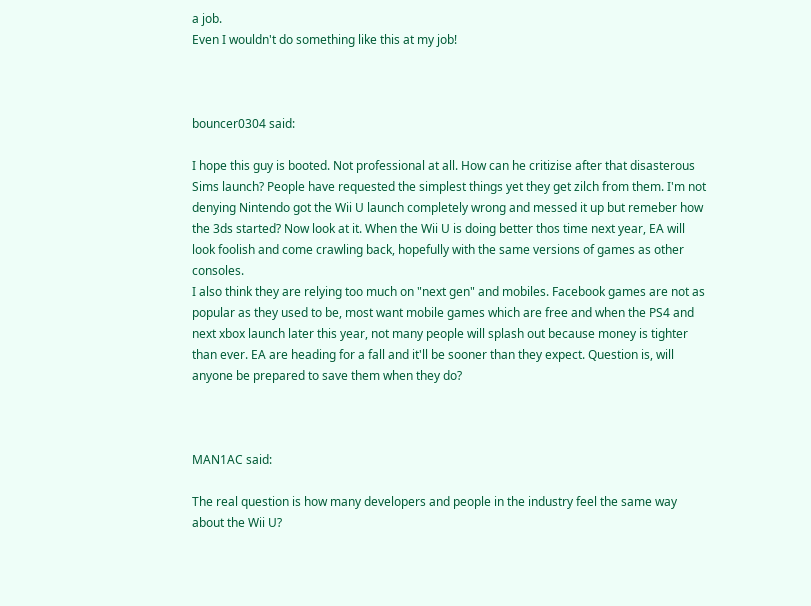a job.
Even I wouldn't do something like this at my job!



bouncer0304 said:

I hope this guy is booted. Not professional at all. How can he critizise after that disasterous Sims launch? People have requested the simplest things yet they get zilch from them. I'm not denying Nintendo got the Wii U launch completely wrong and messed it up but remeber how the 3ds started? Now look at it. When the Wii U is doing better thos time next year, EA will look foolish and come crawling back, hopefully with the same versions of games as other consoles.
I also think they are relying too much on "next gen" and mobiles. Facebook games are not as popular as they used to be, most want mobile games which are free and when the PS4 and next xbox launch later this year, not many people will splash out because money is tighter than ever. EA are heading for a fall and it'll be sooner than they expect. Question is, will anyone be prepared to save them when they do?



MAN1AC said:

The real question is how many developers and people in the industry feel the same way about the Wii U?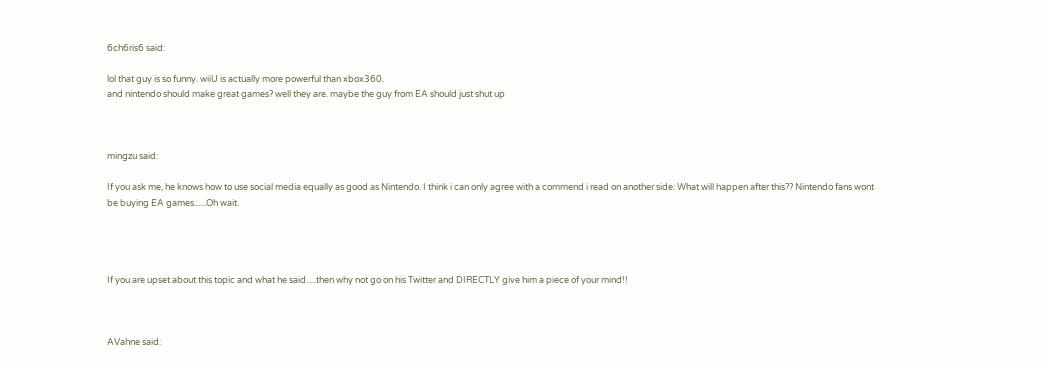6ch6ris6 said:

lol that guy is so funny. wiiU is actually more powerful than xbox360.
and nintendo should make great games? well they are. maybe the guy from EA should just shut up



mingzu said:

If you ask me, he knows how to use social media equally as good as Nintendo. I think i can only agree with a commend i read on another side: What will happen after this?? Nintendo fans wont be buying EA games......Oh wait.




If you are upset about this topic and what he said.....then why not go on his Twitter and DIRECTLY give him a piece of your mind!!



AVahne said: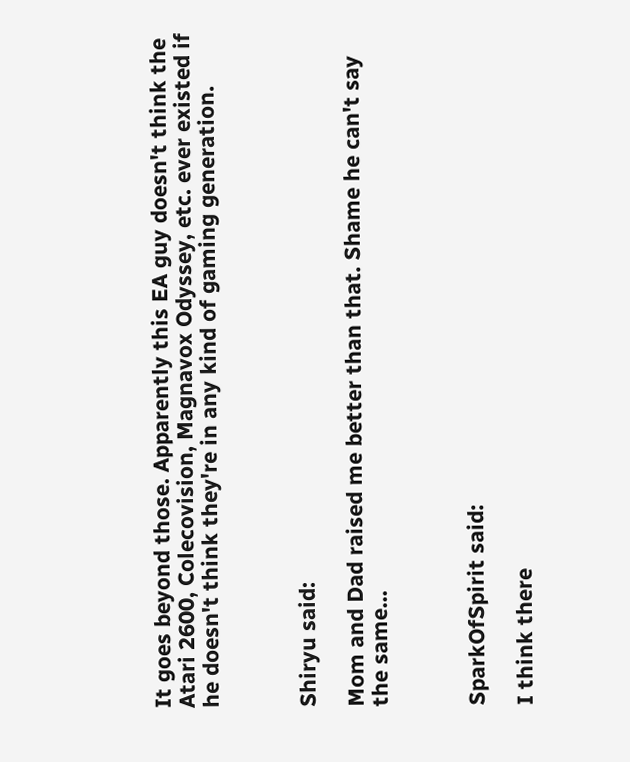It goes beyond those. Apparently this EA guy doesn't think the Atari 2600, Colecovision, Magnavox Odyssey, etc. ever existed if he doesn't think they're in any kind of gaming generation.



Shiryu said:

Mom and Dad raised me better than that. Shame he can't say the same...



SparkOfSpirit said:

I think there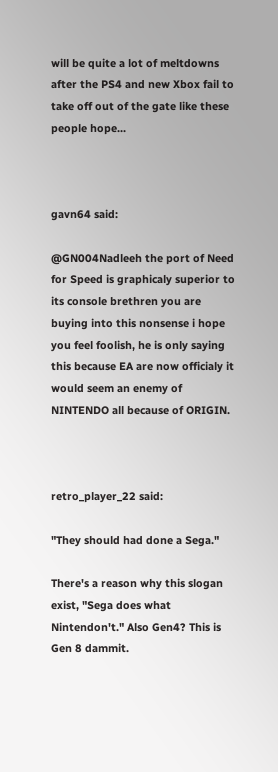will be quite a lot of meltdowns after the PS4 and new Xbox fail to take off out of the gate like these people hope...



gavn64 said:

@GN004Nadleeh the port of Need for Speed is graphicaly superior to its console brethren you are buying into this nonsense i hope you feel foolish, he is only saying this because EA are now officialy it would seem an enemy of NINTENDO all because of ORIGIN.



retro_player_22 said:

"They should had done a Sega."

There's a reason why this slogan exist, "Sega does what Nintendon't." Also Gen4? This is Gen 8 dammit.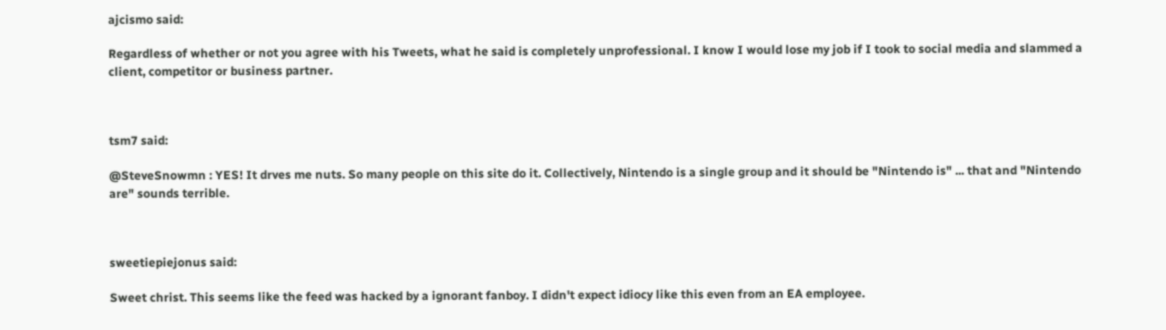ajcismo said:

Regardless of whether or not you agree with his Tweets, what he said is completely unprofessional. I know I would lose my job if I took to social media and slammed a client, competitor or business partner.



tsm7 said:

@SteveSnowmn : YES! It drves me nuts. So many people on this site do it. Collectively, Nintendo is a single group and it should be "Nintendo is" ... that and "Nintendo are" sounds terrible.



sweetiepiejonus said:

Sweet christ. This seems like the feed was hacked by a ignorant fanboy. I didn't expect idiocy like this even from an EA employee.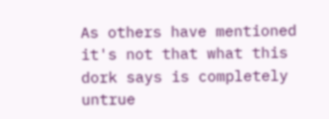As others have mentioned it's not that what this dork says is completely untrue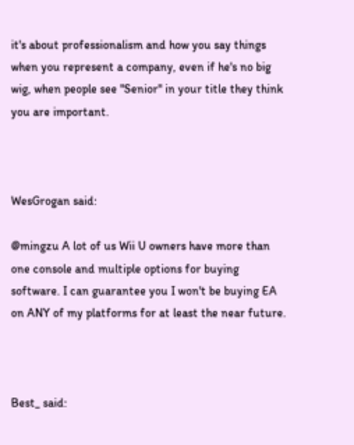it's about professionalism and how you say things when you represent a company, even if he's no big wig, when people see "Senior" in your title they think you are important.



WesGrogan said:

@mingzu A lot of us Wii U owners have more than one console and multiple options for buying software. I can guarantee you I won't be buying EA on ANY of my platforms for at least the near future.



Best_ said: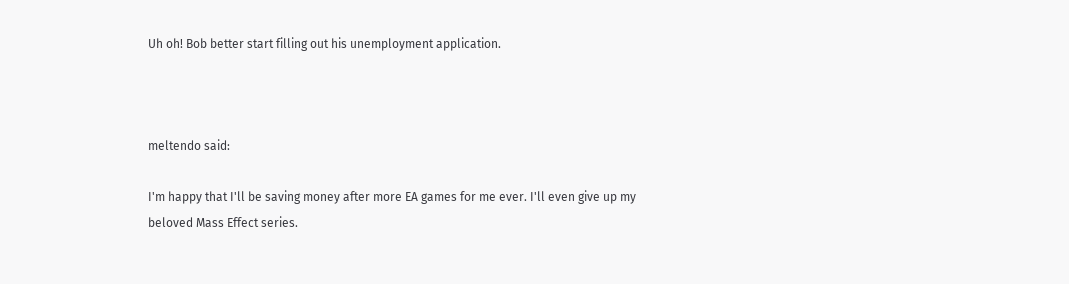Uh oh! Bob better start filling out his unemployment application.



meltendo said:

I'm happy that I'll be saving money after more EA games for me ever. I'll even give up my beloved Mass Effect series.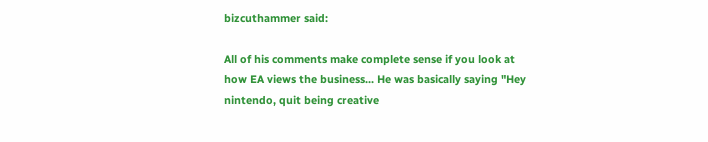bizcuthammer said:

All of his comments make complete sense if you look at how EA views the business... He was basically saying "Hey nintendo, quit being creative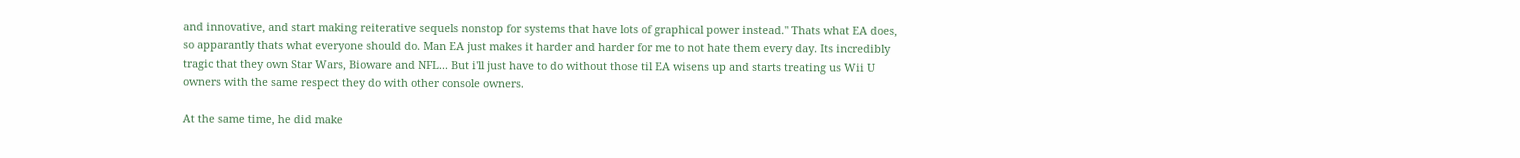and innovative, and start making reiterative sequels nonstop for systems that have lots of graphical power instead." Thats what EA does, so apparantly thats what everyone should do. Man EA just makes it harder and harder for me to not hate them every day. Its incredibly tragic that they own Star Wars, Bioware and NFL... But i'll just have to do without those til EA wisens up and starts treating us Wii U owners with the same respect they do with other console owners.

At the same time, he did make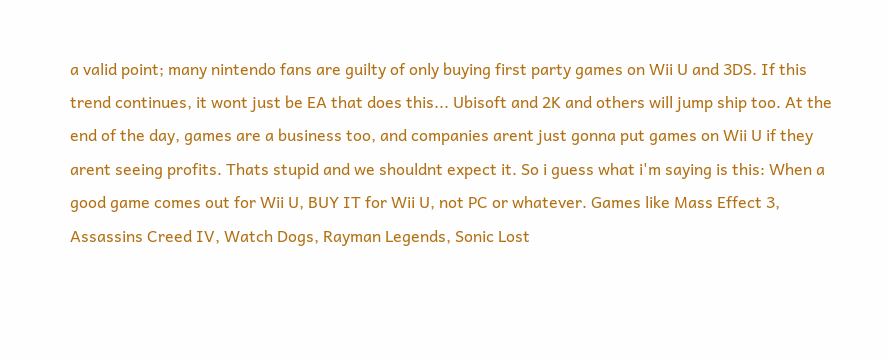a valid point; many nintendo fans are guilty of only buying first party games on Wii U and 3DS. If this trend continues, it wont just be EA that does this... Ubisoft and 2K and others will jump ship too. At the end of the day, games are a business too, and companies arent just gonna put games on Wii U if they arent seeing profits. Thats stupid and we shouldnt expect it. So i guess what i'm saying is this: When a good game comes out for Wii U, BUY IT for Wii U, not PC or whatever. Games like Mass Effect 3, Assassins Creed IV, Watch Dogs, Rayman Legends, Sonic Lost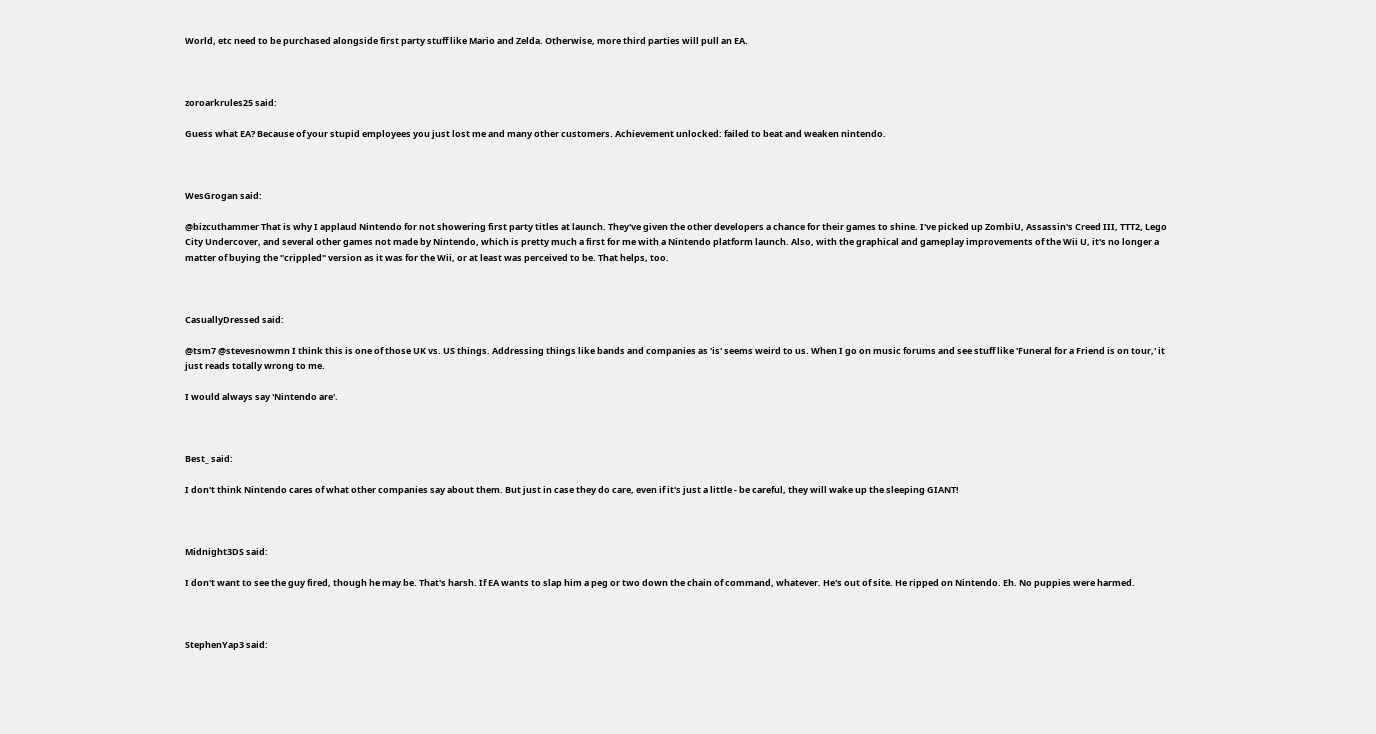World, etc need to be purchased alongside first party stuff like Mario and Zelda. Otherwise, more third parties will pull an EA.



zoroarkrules25 said:

Guess what EA? Because of your stupid employees you just lost me and many other customers. Achievement unlocked: failed to beat and weaken nintendo.



WesGrogan said:

@bizcuthammer That is why I applaud Nintendo for not showering first party titles at launch. They've given the other developers a chance for their games to shine. I've picked up ZombiU, Assassin's Creed III, TTT2, Lego City Undercover, and several other games not made by Nintendo, which is pretty much a first for me with a Nintendo platform launch. Also, with the graphical and gameplay improvements of the Wii U, it's no longer a matter of buying the "crippled" version as it was for the Wii, or at least was perceived to be. That helps, too.



CasuallyDressed said:

@tsm7 @stevesnowmn I think this is one of those UK vs. US things. Addressing things like bands and companies as 'is' seems weird to us. When I go on music forums and see stuff like 'Funeral for a Friend is on tour,' it just reads totally wrong to me.

I would always say 'Nintendo are'.



Best_ said:

I don't think Nintendo cares of what other companies say about them. But just in case they do care, even if it's just a little - be careful, they will wake up the sleeping GIANT!



Midnight3DS said:

I don't want to see the guy fired, though he may be. That's harsh. If EA wants to slap him a peg or two down the chain of command, whatever. He's out of site. He ripped on Nintendo. Eh. No puppies were harmed.



StephenYap3 said: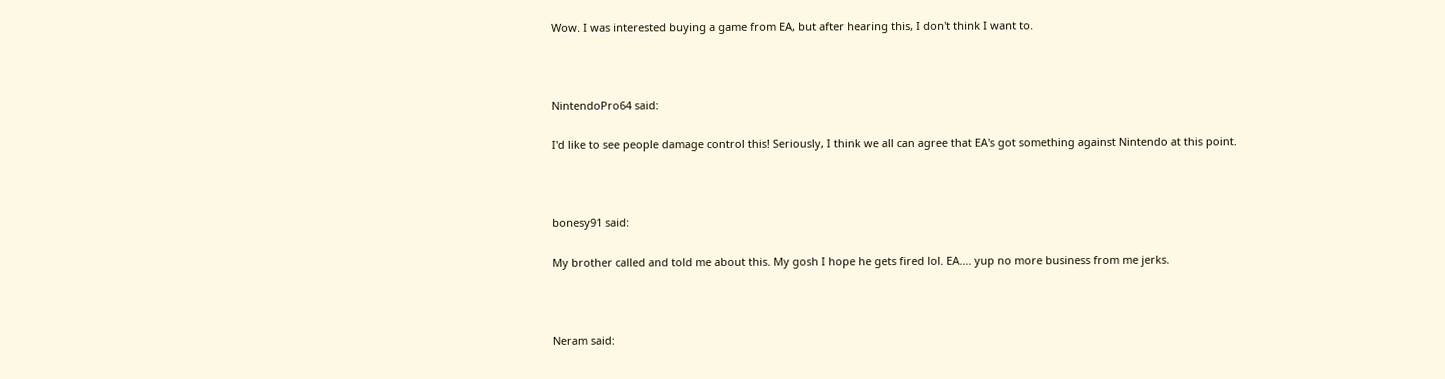Wow. I was interested buying a game from EA, but after hearing this, I don't think I want to.



NintendoPro64 said:

I'd like to see people damage control this! Seriously, I think we all can agree that EA's got something against Nintendo at this point.



bonesy91 said:

My brother called and told me about this. My gosh I hope he gets fired lol. EA.... yup no more business from me jerks.



Neram said: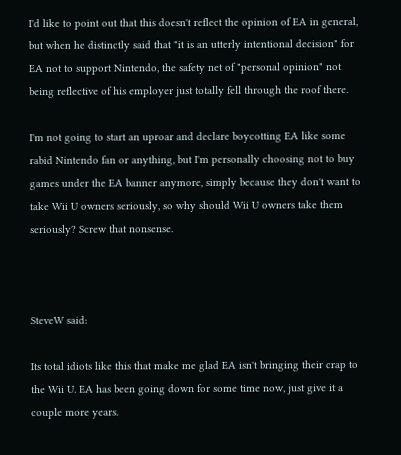I'd like to point out that this doesn't reflect the opinion of EA in general, but when he distinctly said that "it is an utterly intentional decision" for EA not to support Nintendo, the safety net of "personal opinion" not being reflective of his employer just totally fell through the roof there.

I'm not going to start an uproar and declare boycotting EA like some rabid Nintendo fan or anything, but I'm personally choosing not to buy games under the EA banner anymore, simply because they don't want to take Wii U owners seriously, so why should Wii U owners take them seriously? Screw that nonsense.



SteveW said:

Its total idiots like this that make me glad EA isn't bringing their crap to the Wii U. EA has been going down for some time now, just give it a couple more years.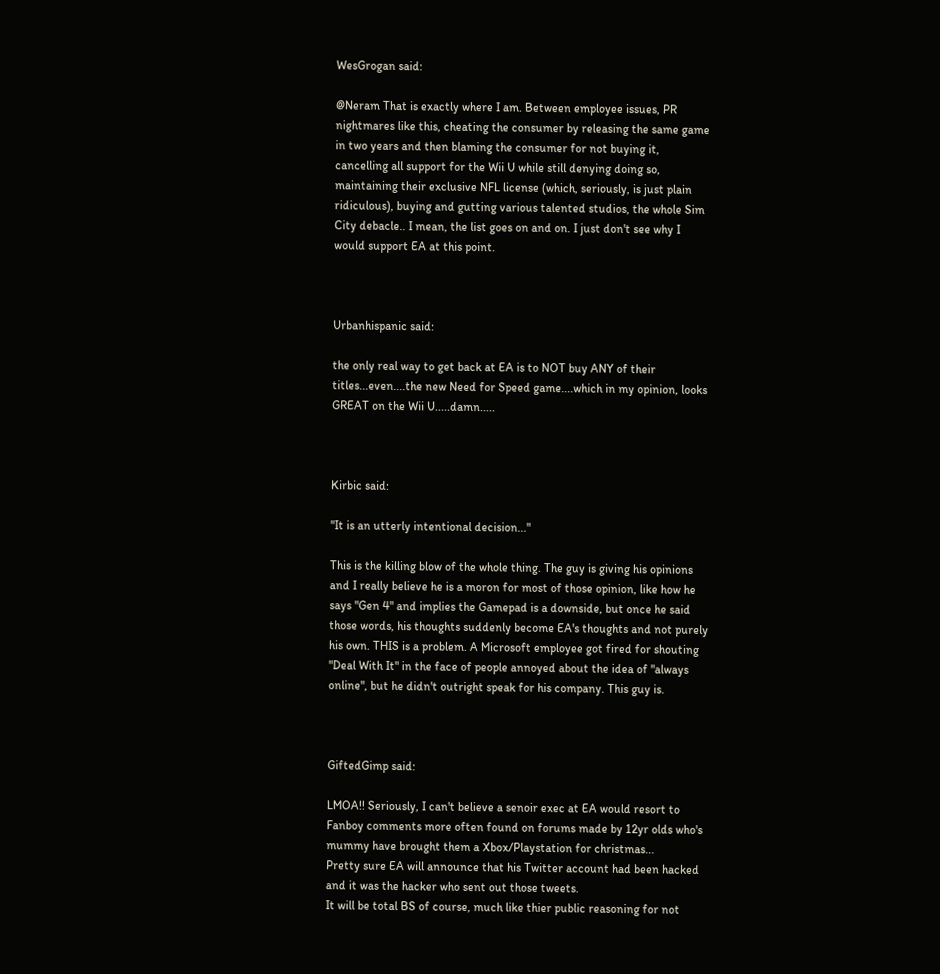WesGrogan said:

@Neram That is exactly where I am. Between employee issues, PR nightmares like this, cheating the consumer by releasing the same game in two years and then blaming the consumer for not buying it, cancelling all support for the Wii U while still denying doing so, maintaining their exclusive NFL license (which, seriously, is just plain ridiculous), buying and gutting various talented studios, the whole Sim City debacle.. I mean, the list goes on and on. I just don't see why I would support EA at this point.



Urbanhispanic said:

the only real way to get back at EA is to NOT buy ANY of their titles...even....the new Need for Speed game....which in my opinion, looks GREAT on the Wii U.....damn.....



Kirbic said:

"It is an utterly intentional decision..."

This is the killing blow of the whole thing. The guy is giving his opinions and I really believe he is a moron for most of those opinion, like how he says "Gen 4" and implies the Gamepad is a downside, but once he said those words, his thoughts suddenly become EA's thoughts and not purely his own. THIS is a problem. A Microsoft employee got fired for shouting "Deal With It" in the face of people annoyed about the idea of "always online", but he didn't outright speak for his company. This guy is.



GiftedGimp said:

LMOA!! Seriously, I can't believe a senoir exec at EA would resort to Fanboy comments more often found on forums made by 12yr olds who's mummy have brought them a Xbox/Playstation for christmas...
Pretty sure EA will announce that his Twitter account had been hacked and it was the hacker who sent out those tweets.
It will be total BS of course, much like thier public reasoning for not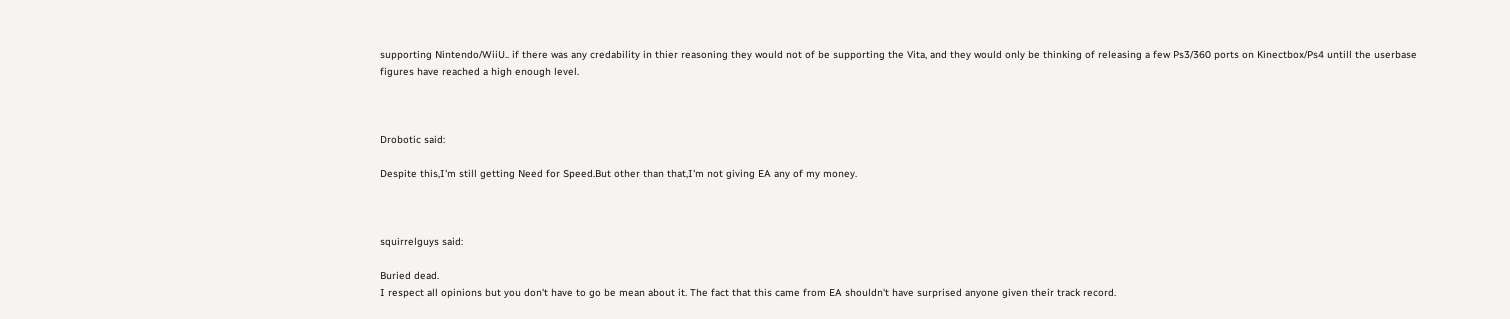supporting Nintendo/WiiU.. if there was any credability in thier reasoning they would not of be supporting the Vita, and they would only be thinking of releasing a few Ps3/360 ports on Kinectbox/Ps4 untill the userbase figures have reached a high enough level.



Drobotic said:

Despite this,I'm still getting Need for Speed.But other than that,I'm not giving EA any of my money.



squirrelguys said:

Buried dead.
I respect all opinions but you don't have to go be mean about it. The fact that this came from EA shouldn't have surprised anyone given their track record.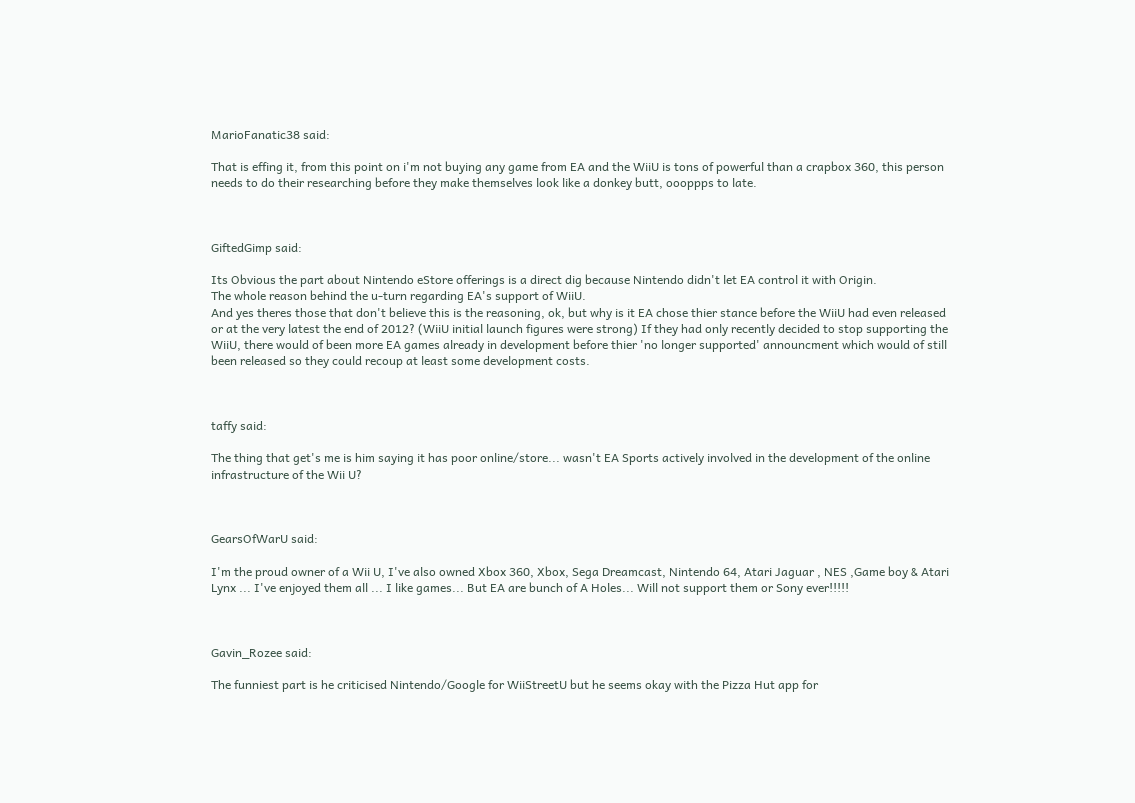MarioFanatic38 said:

That is effing it, from this point on i'm not buying any game from EA and the WiiU is tons of powerful than a crapbox 360, this person needs to do their researching before they make themselves look like a donkey butt, oooppps to late.



GiftedGimp said:

Its Obvious the part about Nintendo eStore offerings is a direct dig because Nintendo didn't let EA control it with Origin.
The whole reason behind the u-turn regarding EA's support of WiiU.
And yes theres those that don't believe this is the reasoning, ok, but why is it EA chose thier stance before the WiiU had even released or at the very latest the end of 2012? (WiiU initial launch figures were strong) If they had only recently decided to stop supporting the WiiU, there would of been more EA games already in development before thier 'no longer supported' announcment which would of still been released so they could recoup at least some development costs.



taffy said:

The thing that get's me is him saying it has poor online/store... wasn't EA Sports actively involved in the development of the online infrastructure of the Wii U?



GearsOfWarU said:

I'm the proud owner of a Wii U, I've also owned Xbox 360, Xbox, Sega Dreamcast, Nintendo 64, Atari Jaguar , NES ,Game boy & Atari Lynx ... I've enjoyed them all ... I like games... But EA are bunch of A Holes... Will not support them or Sony ever!!!!!



Gavin_Rozee said:

The funniest part is he criticised Nintendo/Google for WiiStreetU but he seems okay with the Pizza Hut app for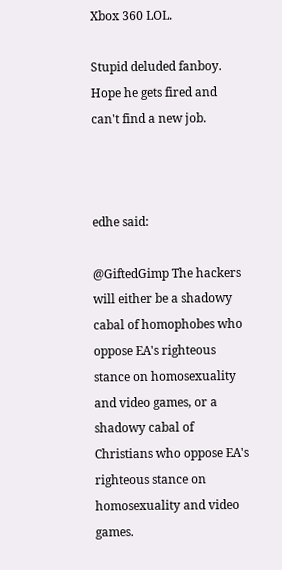Xbox 360 LOL.

Stupid deluded fanboy. Hope he gets fired and can't find a new job.



edhe said:

@GiftedGimp The hackers will either be a shadowy cabal of homophobes who oppose EA's righteous stance on homosexuality and video games, or a shadowy cabal of Christians who oppose EA's righteous stance on homosexuality and video games.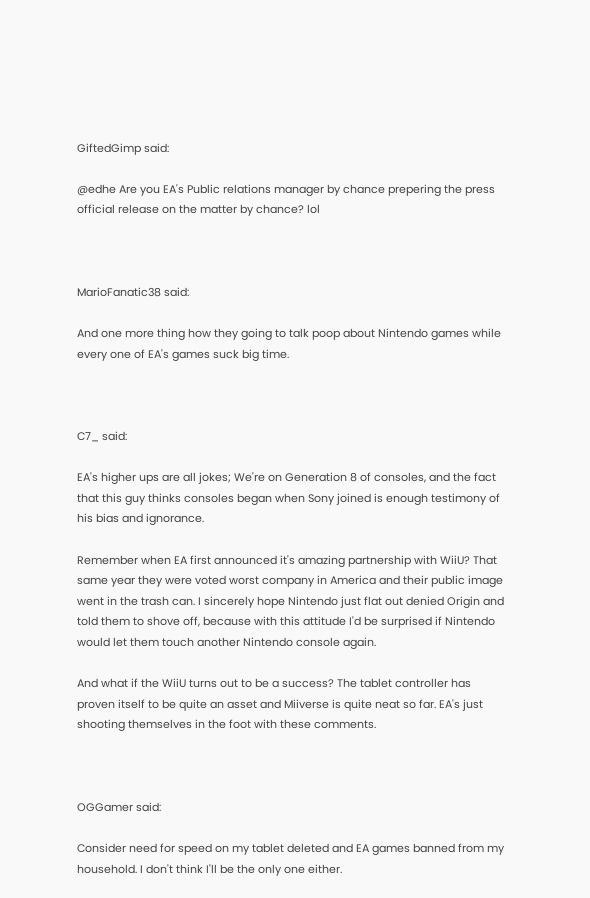GiftedGimp said:

@edhe Are you EA's Public relations manager by chance prepering the press official release on the matter by chance? lol



MarioFanatic38 said:

And one more thing how they going to talk poop about Nintendo games while every one of EA's games suck big time.



C7_ said:

EA's higher ups are all jokes; We're on Generation 8 of consoles, and the fact that this guy thinks consoles began when Sony joined is enough testimony of his bias and ignorance.

Remember when EA first announced it's amazing partnership with WiiU? That same year they were voted worst company in America and their public image went in the trash can. I sincerely hope Nintendo just flat out denied Origin and told them to shove off, because with this attitude I'd be surprised if Nintendo would let them touch another Nintendo console again.

And what if the WiiU turns out to be a success? The tablet controller has proven itself to be quite an asset and Miiverse is quite neat so far. EA's just shooting themselves in the foot with these comments.



OGGamer said:

Consider need for speed on my tablet deleted and EA games banned from my household. I don't think I'll be the only one either.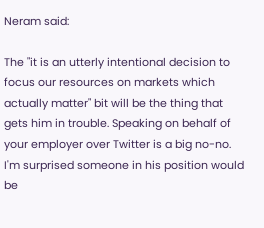Neram said:

The "it is an utterly intentional decision to focus our resources on markets which actually matter" bit will be the thing that gets him in trouble. Speaking on behalf of your employer over Twitter is a big no-no. I'm surprised someone in his position would be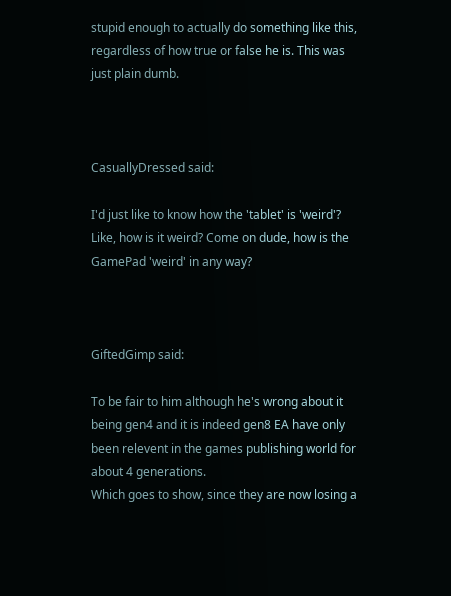stupid enough to actually do something like this, regardless of how true or false he is. This was just plain dumb.



CasuallyDressed said:

I'd just like to know how the 'tablet' is 'weird'? Like, how is it weird? Come on dude, how is the GamePad 'weird' in any way?



GiftedGimp said:

To be fair to him although he's wrong about it being gen4 and it is indeed gen8 EA have only been relevent in the games publishing world for about 4 generations.
Which goes to show, since they are now losing a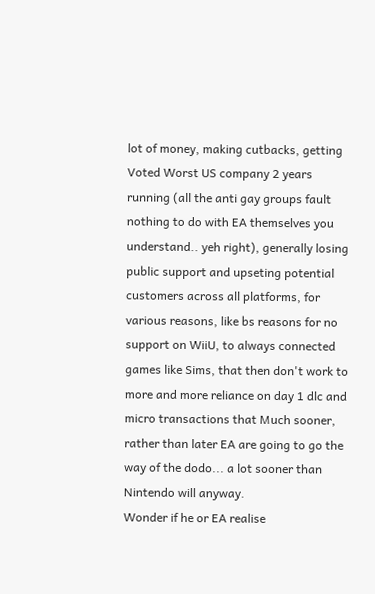lot of money, making cutbacks, getting Voted Worst US company 2 years running (all the anti gay groups fault nothing to do with EA themselves you understand.. yeh right), generally losing public support and upseting potential customers across all platforms, for various reasons, like bs reasons for no support on WiiU, to always connected games like Sims, that then don't work to more and more reliance on day 1 dlc and micro transactions that Much sooner, rather than later EA are going to go the way of the dodo... a lot sooner than Nintendo will anyway.
Wonder if he or EA realise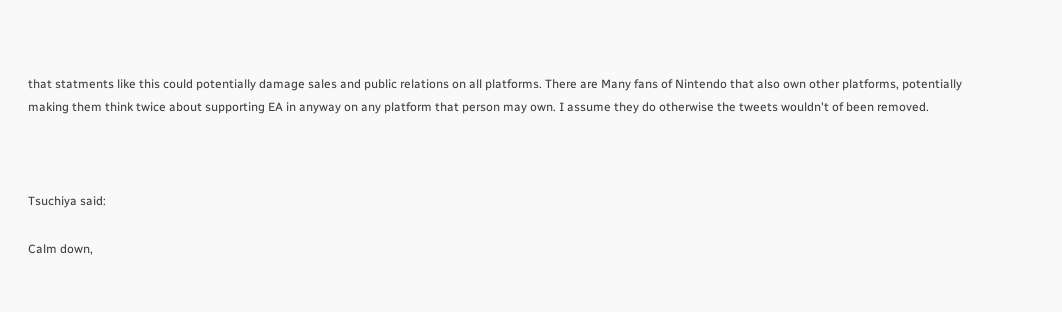that statments like this could potentially damage sales and public relations on all platforms. There are Many fans of Nintendo that also own other platforms, potentially making them think twice about supporting EA in anyway on any platform that person may own. I assume they do otherwise the tweets wouldn't of been removed.



Tsuchiya said:

Calm down,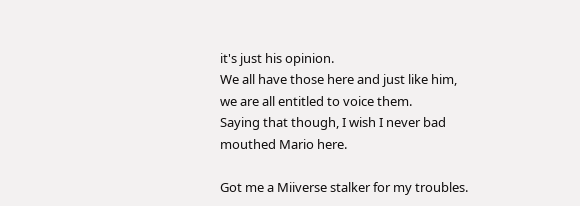it's just his opinion.
We all have those here and just like him, we are all entitled to voice them.
Saying that though, I wish I never bad mouthed Mario here.

Got me a Miiverse stalker for my troubles.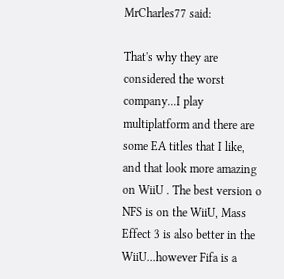MrCharles77 said:

That's why they are considered the worst company...I play multiplatform and there are some EA titles that I like, and that look more amazing on WiiU . The best version o NFS is on the WiiU, Mass Effect 3 is also better in the WiiU...however Fifa is a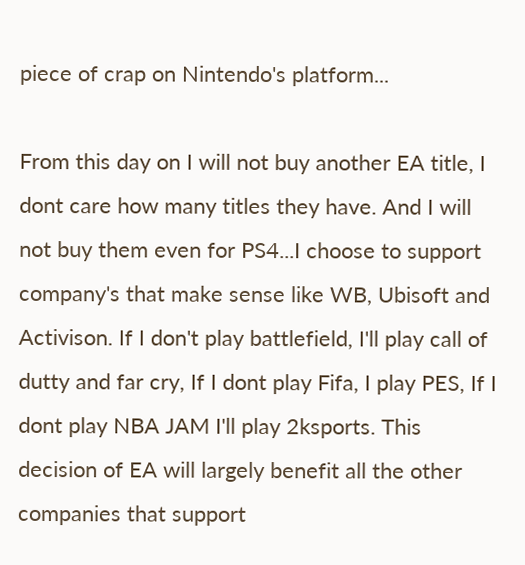piece of crap on Nintendo's platform...

From this day on I will not buy another EA title, I dont care how many titles they have. And I will not buy them even for PS4...I choose to support company's that make sense like WB, Ubisoft and Activison. If I don't play battlefield, I'll play call of dutty and far cry, If I dont play Fifa, I play PES, If I dont play NBA JAM I'll play 2ksports. This decision of EA will largely benefit all the other companies that support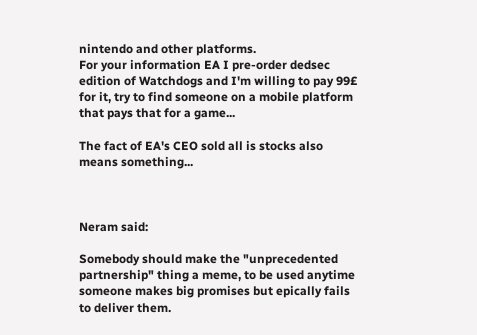nintendo and other platforms.
For your information EA I pre-order dedsec edition of Watchdogs and I'm willing to pay 99£ for it, try to find someone on a mobile platform that pays that for a game...

The fact of EA's CEO sold all is stocks also means something...



Neram said:

Somebody should make the "unprecedented partnership" thing a meme, to be used anytime someone makes big promises but epically fails to deliver them.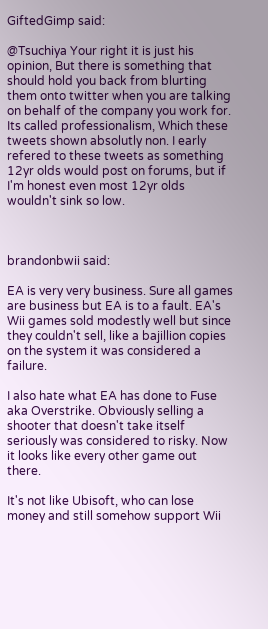GiftedGimp said:

@Tsuchiya Your right it is just his opinion, But there is something that should hold you back from blurting them onto twitter when you are talking on behalf of the company you work for.
Its called professionalism, Which these tweets shown absolutly non. I early refered to these tweets as something 12yr olds would post on forums, but if I'm honest even most 12yr olds wouldn't sink so low.



brandonbwii said:

EA is very very business. Sure all games are business but EA is to a fault. EA's Wii games sold modestly well but since they couldn't sell, like a bajillion copies on the system it was considered a failure.

I also hate what EA has done to Fuse aka Overstrike. Obviously selling a shooter that doesn't take itself seriously was considered to risky. Now it looks like every other game out there.

It's not like Ubisoft, who can lose money and still somehow support Wii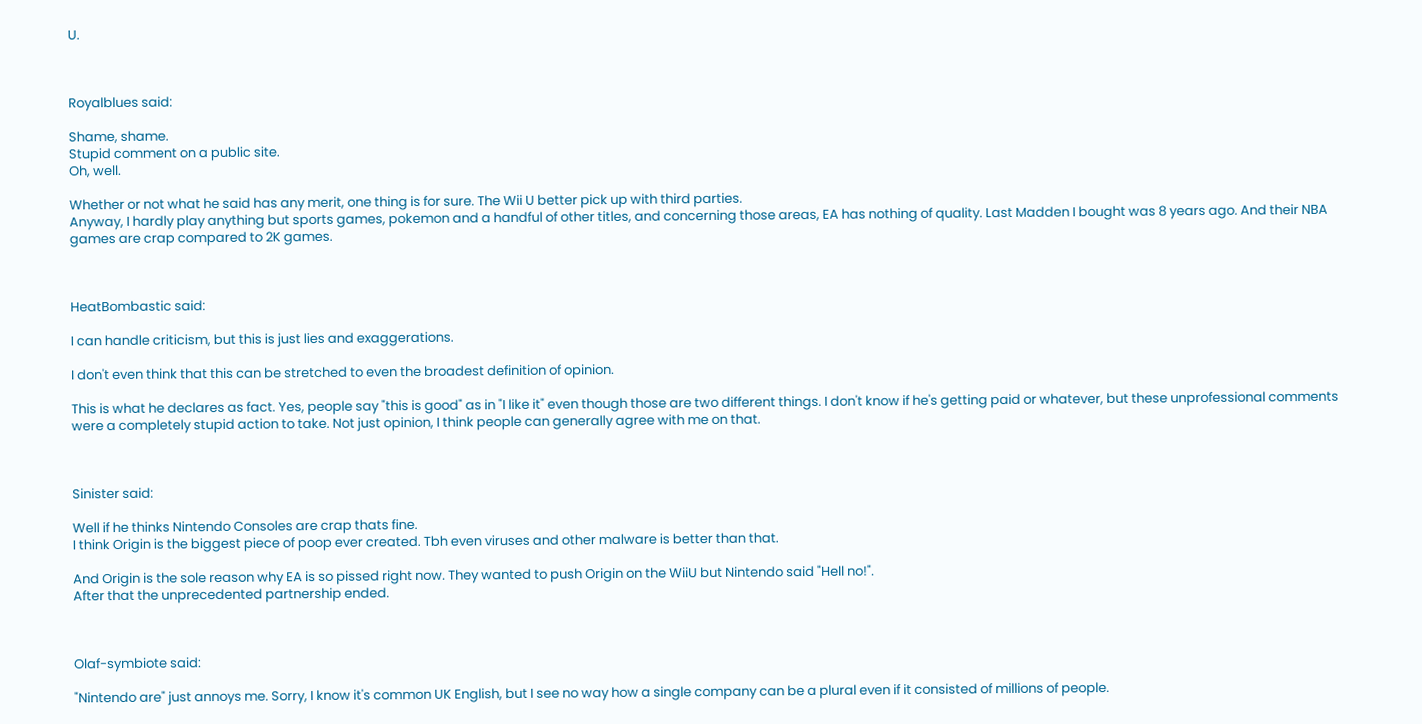U.



Royalblues said:

Shame, shame.
Stupid comment on a public site.
Oh, well.

Whether or not what he said has any merit, one thing is for sure. The Wii U better pick up with third parties.
Anyway, I hardly play anything but sports games, pokemon and a handful of other titles, and concerning those areas, EA has nothing of quality. Last Madden I bought was 8 years ago. And their NBA games are crap compared to 2K games.



HeatBombastic said:

I can handle criticism, but this is just lies and exaggerations.

I don't even think that this can be stretched to even the broadest definition of opinion.

This is what he declares as fact. Yes, people say "this is good" as in "I like it" even though those are two different things. I don't know if he's getting paid or whatever, but these unprofessional comments were a completely stupid action to take. Not just opinion, I think people can generally agree with me on that.



Sinister said:

Well if he thinks Nintendo Consoles are crap thats fine.
I think Origin is the biggest piece of poop ever created. Tbh even viruses and other malware is better than that.

And Origin is the sole reason why EA is so pissed right now. They wanted to push Origin on the WiiU but Nintendo said "Hell no!".
After that the unprecedented partnership ended.



Olaf-symbiote said:

"Nintendo are" just annoys me. Sorry, I know it's common UK English, but I see no way how a single company can be a plural even if it consisted of millions of people.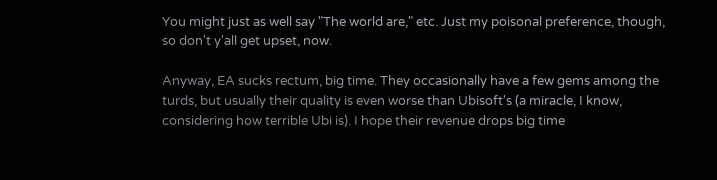You might just as well say "The world are," etc. Just my poisonal preference, though, so don't y'all get upset, now.

Anyway, EA sucks rectum, big time. They occasionally have a few gems among the turds, but usually their quality is even worse than Ubisoft's (a miracle, I know, considering how terrible Ubi is). I hope their revenue drops big time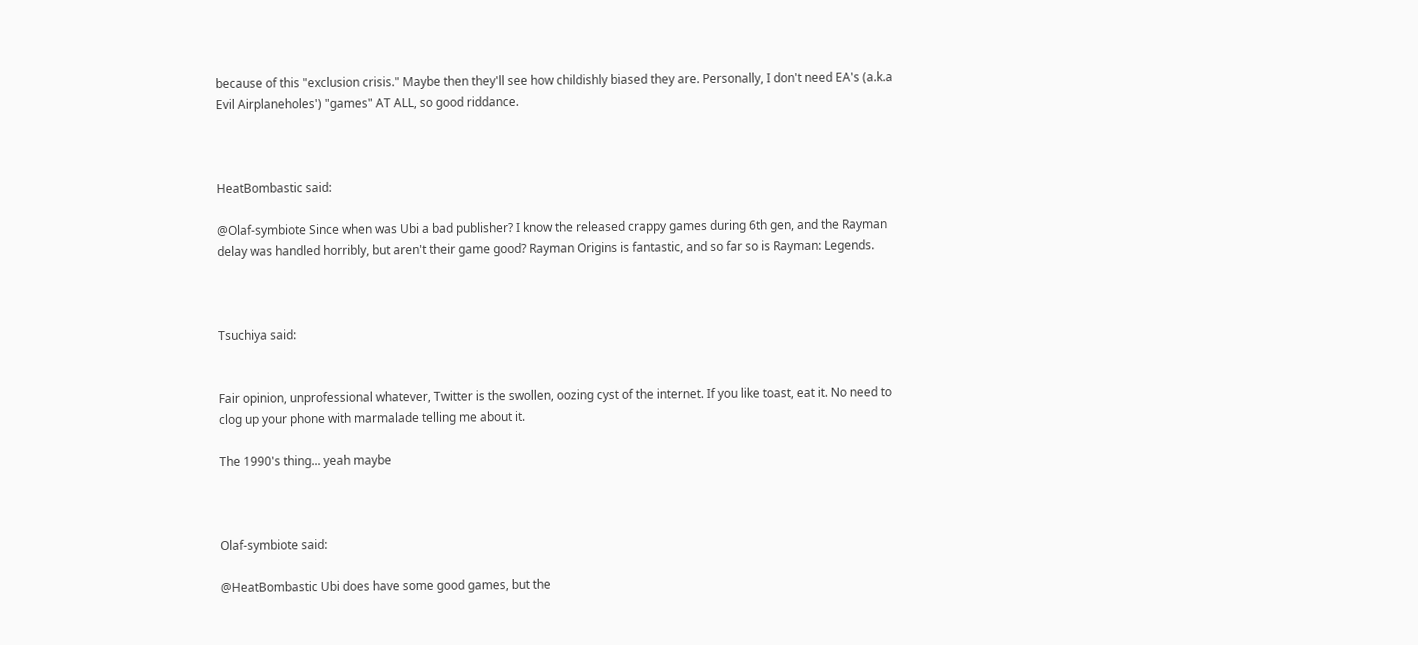because of this "exclusion crisis." Maybe then they'll see how childishly biased they are. Personally, I don't need EA's (a.k.a Evil Airplaneholes') "games" AT ALL, so good riddance.



HeatBombastic said:

@Olaf-symbiote Since when was Ubi a bad publisher? I know the released crappy games during 6th gen, and the Rayman delay was handled horribly, but aren't their game good? Rayman Origins is fantastic, and so far so is Rayman: Legends.



Tsuchiya said:


Fair opinion, unprofessional whatever, Twitter is the swollen, oozing cyst of the internet. If you like toast, eat it. No need to clog up your phone with marmalade telling me about it.

The 1990's thing... yeah maybe



Olaf-symbiote said:

@HeatBombastic Ubi does have some good games, but the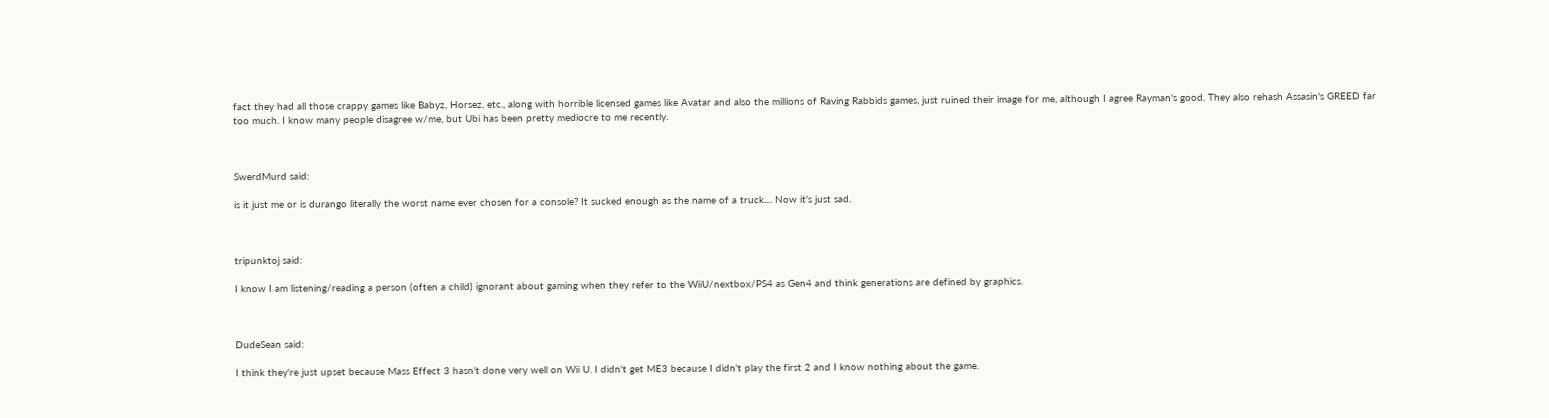fact they had all those crappy games like Babyz, Horsez, etc., along with horrible licensed games like Avatar and also the millions of Raving Rabbids games, just ruined their image for me, although I agree Rayman's good. They also rehash Assasin's GREED far too much. I know many people disagree w/me, but Ubi has been pretty mediocre to me recently.



SwerdMurd said:

is it just me or is durango literally the worst name ever chosen for a console? It sucked enough as the name of a truck.... Now it's just sad.



tripunktoj said:

I know I am listening/reading a person (often a child) ignorant about gaming when they refer to the WiiU/nextbox/PS4 as Gen4 and think generations are defined by graphics.



DudeSean said:

I think they're just upset because Mass Effect 3 hasn't done very well on Wii U. I didn't get ME3 because I didn't play the first 2 and I know nothing about the game.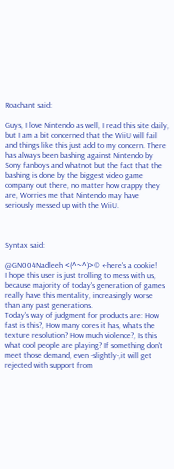Roachant said:

Guys, I love Nintendo as well, I read this site daily, but I am a bit concerned that the WiiU will fail and things like this just add to my concern. There has always been bashing against Nintendo by Sony fanboys and whatnot but the fact that the bashing is done by the biggest video game company out there, no matter how crappy they are, Worries me that Nintendo may have seriously messed up with the WiiU.



Syntax said:

@GN004Nadleeh <(^~^)>© ←here's a cookie!
I hope this user is just trolling to mess with us, because majority of today's generation of games really have this mentality, increasingly worse than any past generations.
Today's way of judgment for products are: How fast is this?, How many cores it has, whats the texture resolution? How much violence?, Is this what cool people are playing? If something don't meet those demand, even -slightly-,it will get rejected with support from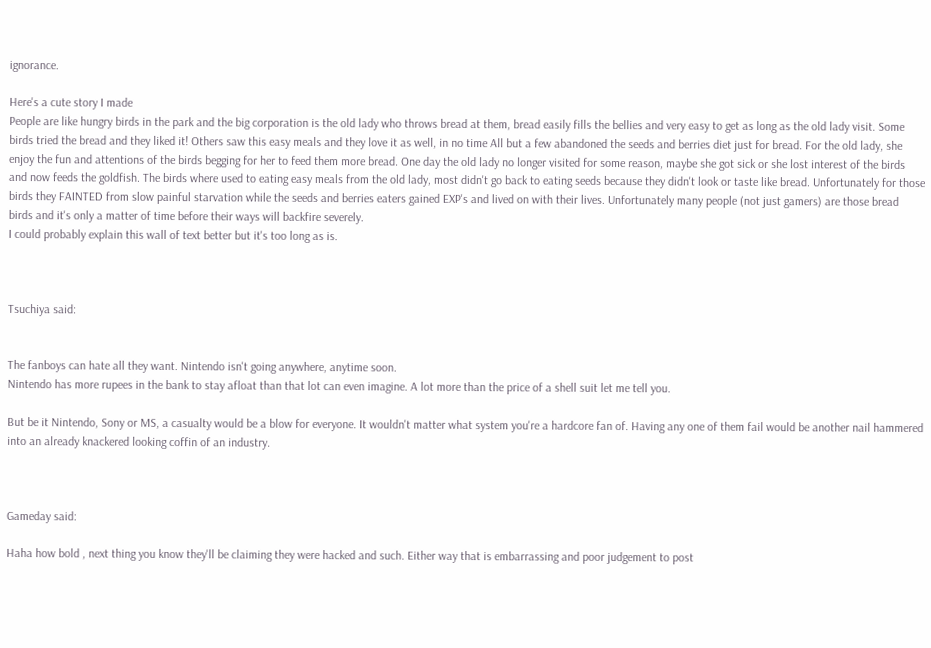ignorance.

Here's a cute story I made
People are like hungry birds in the park and the big corporation is the old lady who throws bread at them, bread easily fills the bellies and very easy to get as long as the old lady visit. Some birds tried the bread and they liked it! Others saw this easy meals and they love it as well, in no time All but a few abandoned the seeds and berries diet just for bread. For the old lady, she enjoy the fun and attentions of the birds begging for her to feed them more bread. One day the old lady no longer visited for some reason, maybe she got sick or she lost interest of the birds and now feeds the goldfish. The birds where used to eating easy meals from the old lady, most didn't go back to eating seeds because they didn't look or taste like bread. Unfortunately for those birds they FAINTED from slow painful starvation while the seeds and berries eaters gained EXP's and lived on with their lives. Unfortunately many people (not just gamers) are those bread birds and it's only a matter of time before their ways will backfire severely.
I could probably explain this wall of text better but it's too long as is.



Tsuchiya said:


The fanboys can hate all they want. Nintendo isn't going anywhere, anytime soon.
Nintendo has more rupees in the bank to stay afloat than that lot can even imagine. A lot more than the price of a shell suit let me tell you.

But be it Nintendo, Sony or MS, a casualty would be a blow for everyone. It wouldn't matter what system you're a hardcore fan of. Having any one of them fail would be another nail hammered into an already knackered looking coffin of an industry.



Gameday said:

Haha how bold , next thing you know they'll be claiming they were hacked and such. Either way that is embarrassing and poor judgement to post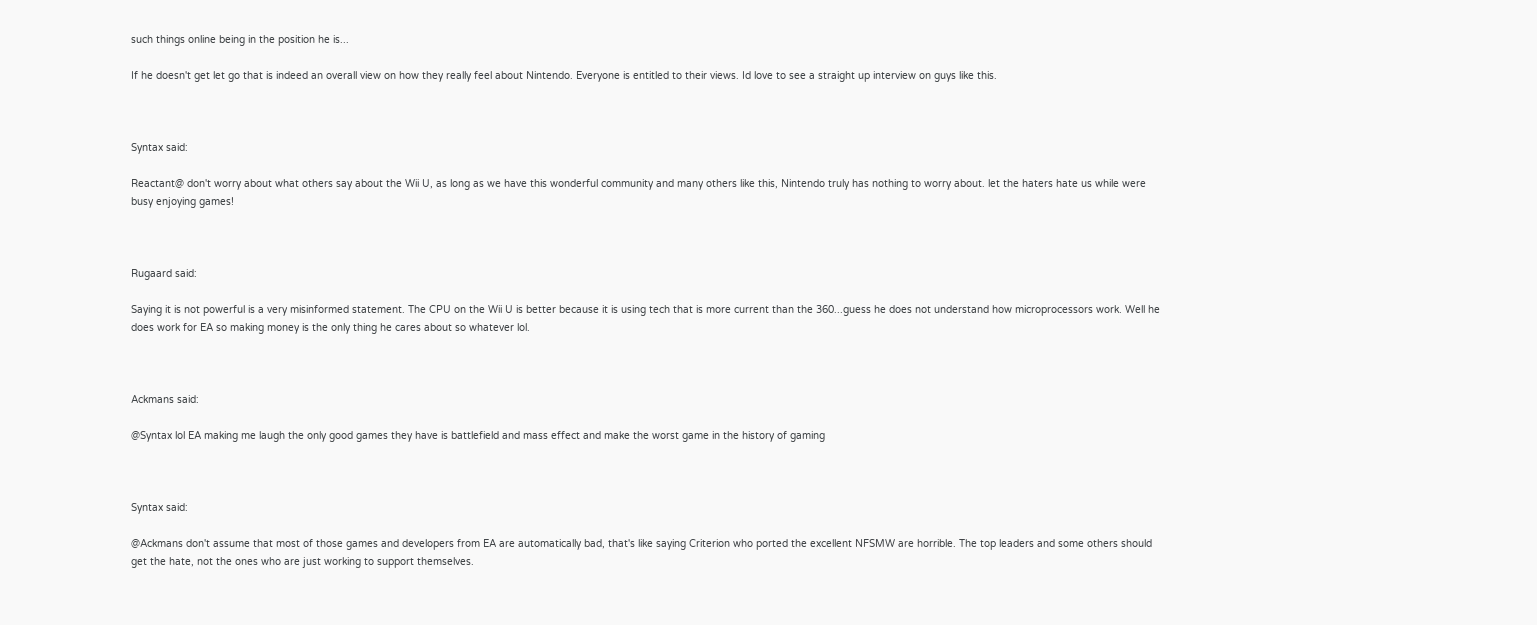such things online being in the position he is...

If he doesn't get let go that is indeed an overall view on how they really feel about Nintendo. Everyone is entitled to their views. Id love to see a straight up interview on guys like this.



Syntax said:

Reactant@ don't worry about what others say about the Wii U, as long as we have this wonderful community and many others like this, Nintendo truly has nothing to worry about. let the haters hate us while were busy enjoying games!



Rugaard said:

Saying it is not powerful is a very misinformed statement. The CPU on the Wii U is better because it is using tech that is more current than the 360...guess he does not understand how microprocessors work. Well he does work for EA so making money is the only thing he cares about so whatever lol.



Ackmans said:

@Syntax lol EA making me laugh the only good games they have is battlefield and mass effect and make the worst game in the history of gaming



Syntax said:

@Ackmans don't assume that most of those games and developers from EA are automatically bad, that's like saying Criterion who ported the excellent NFSMW are horrible. The top leaders and some others should get the hate, not the ones who are just working to support themselves.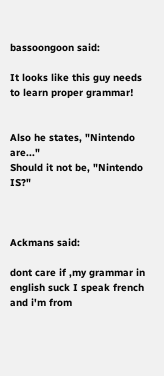bassoongoon said:

It looks like this guy needs to learn proper grammar!


Also he states, "Nintendo are..."
Should it not be, "Nintendo IS?"



Ackmans said:

dont care if ,my grammar in english suck I speak french and i'm from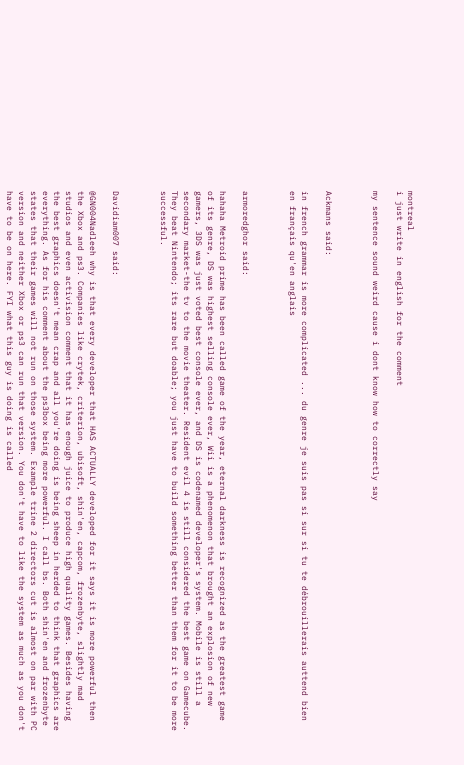montreal
i just write in english for the comment

my sentence sound weird cause i dont know how to correctly say



Ackmans said:

in french grammar is more complicated ... du genre je suis pas si sur si tu te débrouillerais auttend bien en français qu'en anglais



armoredghor said:

hahaha Metroid prime has been called game of the year, eternal darkness is recognized as the greatest game of its genre, DS was highest selling console ever, Wii is a phenomenon that brought an explosion of new gamers, 3DS was just voted best console ever, and DS is codenamed developer's system. Mobile is still a secondary market-the tv to the movie theater. Resident evil 4 is still considered the best game on Gamecube. They beat Nintendo; its rare but doable; you just have to build something better than them for it to be more successful.



Davidiam007 said:

@GN004Nadleeh why is that every developer that HAS ACTUALLY developed for it says it is more powerful then the Xbox and ps3. Companies like crytek, criterion, ubisoft, shin'en, capcom, frozenbyte, slightly mad studios and even activision comment that it has enough juice to produce high quality games. Besides having the best graphics doesn't mean crap and all you're doing is being sheep in herded to think that graphics are everything. As for his comment about the ps3box being more powerful. I call bs. Both shin'en and frozenbyte states that their games will not run on those system. Example trine 2 directors cut is almost on par with PC version and neither Xbox or ps3 can run that version. You don't have to like the system as much as you don't have to be on here. FYI what this guy is doing is called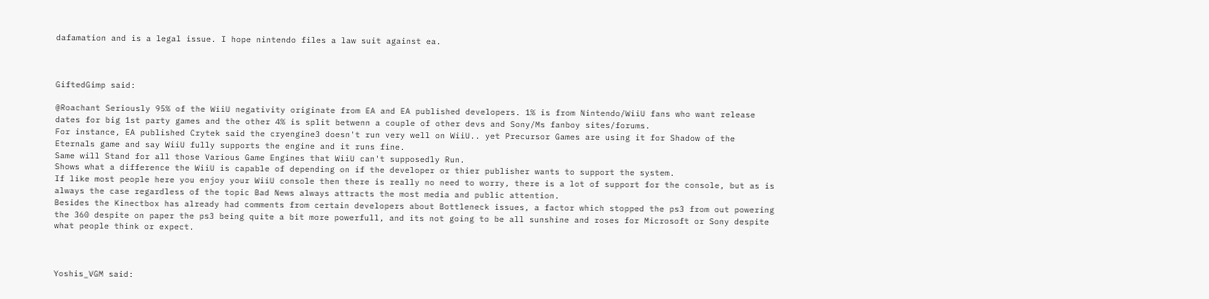dafamation and is a legal issue. I hope nintendo files a law suit against ea.



GiftedGimp said:

@Roachant Seriously 95% of the WiiU negativity originate from EA and EA published developers. 1% is from Nintendo/WiiU fans who want release dates for big 1st party games and the other 4% is split betwenn a couple of other devs and Sony/Ms fanboy sites/forums.
For instance, EA published Crytek said the cryengine3 doesn't run very well on WiiU.. yet Precursor Games are using it for Shadow of the Eternals game and say WiiU fully supports the engine and it runs fine.
Same will Stand for all those Various Game Engines that WiiU can't supposedly Run.
Shows what a difference the WiiU is capable of depending on if the developer or thier publisher wants to support the system.
If like most people here you enjoy your WiiU console then there is really no need to worry, there is a lot of support for the console, but as is always the case regardless of the topic Bad News always attracts the most media and public attention.
Besides the Kinectbox has already had comments from certain developers about Bottleneck issues, a factor which stopped the ps3 from out powering the 360 despite on paper the ps3 being quite a bit more powerfull, and its not going to be all sunshine and roses for Microsoft or Sony despite what people think or expect.



Yoshis_VGM said: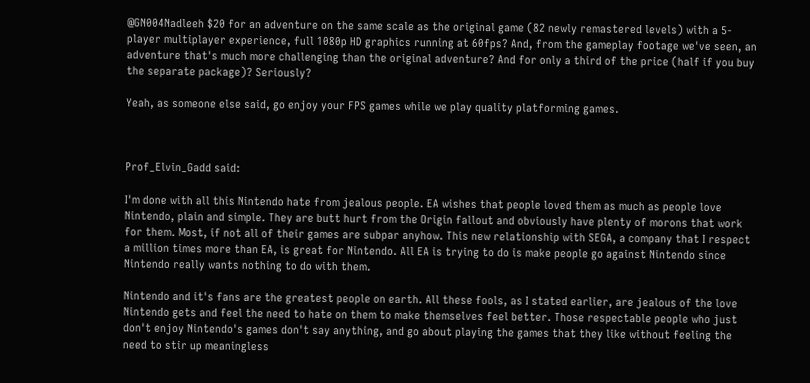@GN004Nadleeh $20 for an adventure on the same scale as the original game (82 newly remastered levels) with a 5-player multiplayer experience, full 1080p HD graphics running at 60fps? And, from the gameplay footage we've seen, an adventure that's much more challenging than the original adventure? And for only a third of the price (half if you buy the separate package)? Seriously?

Yeah, as someone else said, go enjoy your FPS games while we play quality platforming games.



Prof_Elvin_Gadd said:

I'm done with all this Nintendo hate from jealous people. EA wishes that people loved them as much as people love Nintendo, plain and simple. They are butt hurt from the Origin fallout and obviously have plenty of morons that work for them. Most, if not all of their games are subpar anyhow. This new relationship with SEGA, a company that I respect a million times more than EA, is great for Nintendo. All EA is trying to do is make people go against Nintendo since Nintendo really wants nothing to do with them.

Nintendo and it's fans are the greatest people on earth. All these fools, as I stated earlier, are jealous of the love Nintendo gets and feel the need to hate on them to make themselves feel better. Those respectable people who just don't enjoy Nintendo's games don't say anything, and go about playing the games that they like without feeling the need to stir up meaningless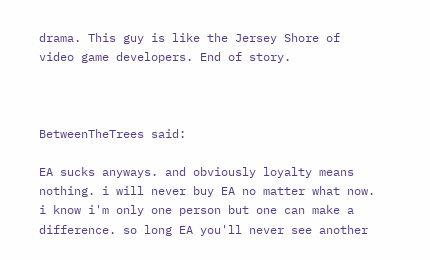drama. This guy is like the Jersey Shore of video game developers. End of story.



BetweenTheTrees said:

EA sucks anyways. and obviously loyalty means nothing. i will never buy EA no matter what now. i know i'm only one person but one can make a difference. so long EA you'll never see another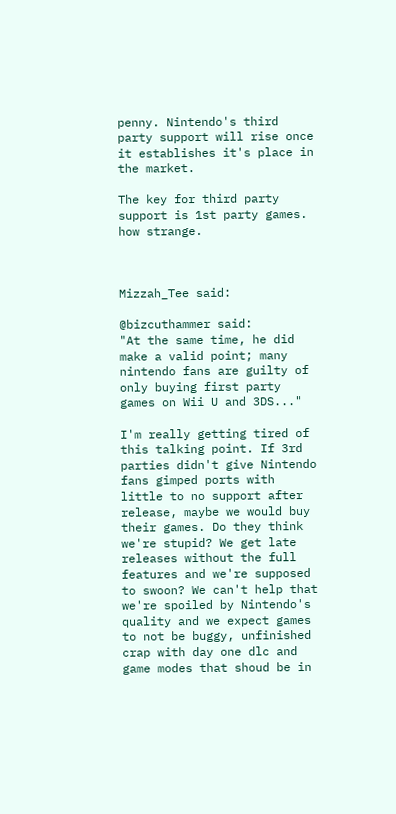penny. Nintendo's third party support will rise once it establishes it's place in the market.

The key for third party support is 1st party games. how strange.



Mizzah_Tee said:

@bizcuthammer said:
"At the same time, he did make a valid point; many nintendo fans are guilty of only buying first party games on Wii U and 3DS..."

I'm really getting tired of this talking point. If 3rd parties didn't give Nintendo fans gimped ports with little to no support after release, maybe we would buy their games. Do they think we're stupid? We get late releases without the full features and we're supposed to swoon? We can't help that we're spoiled by Nintendo's quality and we expect games to not be buggy, unfinished crap with day one dlc and game modes that shoud be in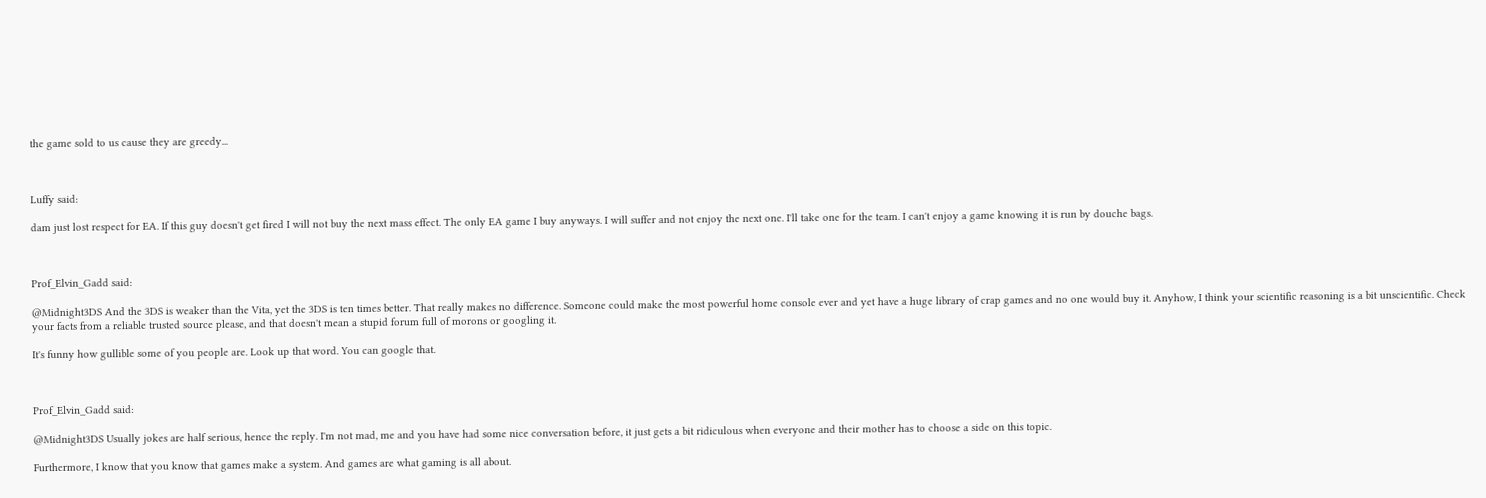the game sold to us cause they are greedy...



Luffy said:

dam just lost respect for EA. If this guy doesn't get fired I will not buy the next mass effect. The only EA game I buy anyways. I will suffer and not enjoy the next one. I'll take one for the team. I can't enjoy a game knowing it is run by douche bags.



Prof_Elvin_Gadd said:

@Midnight3DS And the 3DS is weaker than the Vita, yet the 3DS is ten times better. That really makes no difference. Someone could make the most powerful home console ever and yet have a huge library of crap games and no one would buy it. Anyhow, I think your scientific reasoning is a bit unscientific. Check your facts from a reliable trusted source please, and that doesn't mean a stupid forum full of morons or googling it.

It's funny how gullible some of you people are. Look up that word. You can google that.



Prof_Elvin_Gadd said:

@Midnight3DS Usually jokes are half serious, hence the reply. I'm not mad, me and you have had some nice conversation before, it just gets a bit ridiculous when everyone and their mother has to choose a side on this topic.

Furthermore, I know that you know that games make a system. And games are what gaming is all about.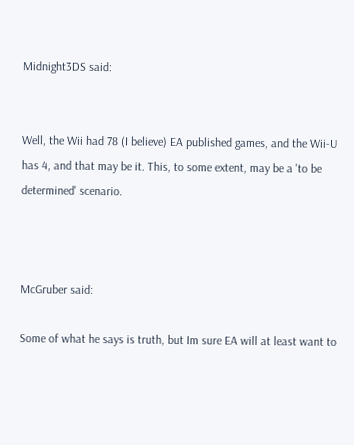Midnight3DS said:


Well, the Wii had 78 (I believe) EA published games, and the Wii-U has 4, and that may be it. This, to some extent, may be a 'to be determined' scenario.



McGruber said:

Some of what he says is truth, but Im sure EA will at least want to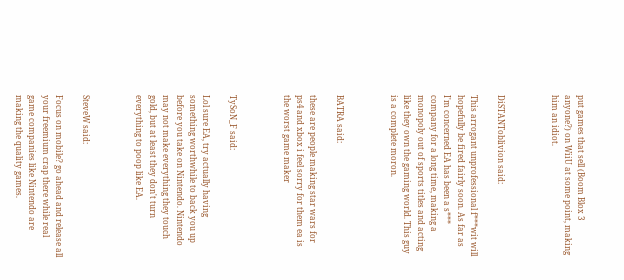put games that sell (Boom Blox 3 anyone?) on WiiU at some point, making him an idiot.



DiSTANToblivion said:

This arrogant unprofessional f***wit will hopefully be fired fairly soon. As far as I'm concerned EA has been a s*** company for a long time, making a monopoly out of sports titles and acting like they own the gaming world. This guy is a complete moron.



BATRA said:

these are people making star wars for ps4 and xbox i feel sorry for them ea is the worst game maker



TySoN_F said:

Lol sure EA, try actually having something worthwhile to back you up before you take on Nintendo. Nintendo may not make everything they touch gold, but at least they don't turn everything to poop like EA.



SteveW said:

Focus on mobile? go ahead and release all your freemium crap there while real game companies like Nintendo are making the quality games.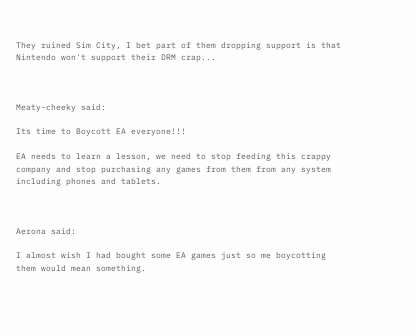They ruined Sim City, I bet part of them dropping support is that Nintendo won't support their DRM crap...



Meaty-cheeky said:

Its time to Boycott EA everyone!!!

EA needs to learn a lesson, we need to stop feeding this crappy company and stop purchasing any games from them from any system including phones and tablets.



Aerona said:

I almost wish I had bought some EA games just so me boycotting them would mean something.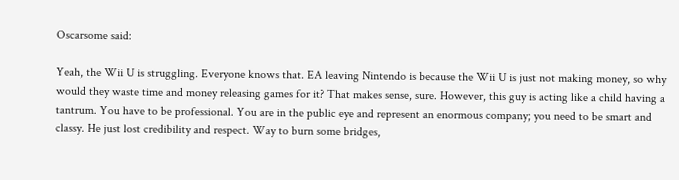Oscarsome said:

Yeah, the Wii U is struggling. Everyone knows that. EA leaving Nintendo is because the Wii U is just not making money, so why would they waste time and money releasing games for it? That makes sense, sure. However, this guy is acting like a child having a tantrum. You have to be professional. You are in the public eye and represent an enormous company; you need to be smart and classy. He just lost credibility and respect. Way to burn some bridges,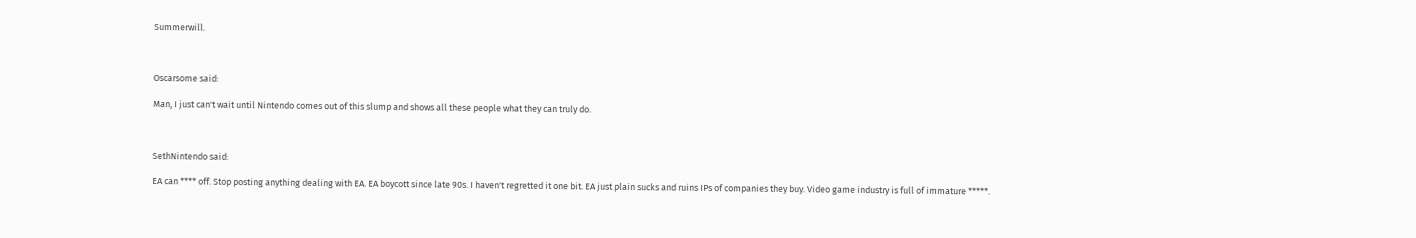Summerwill.



Oscarsome said:

Man, I just can't wait until Nintendo comes out of this slump and shows all these people what they can truly do.



SethNintendo said:

EA can **** off. Stop posting anything dealing with EA. EA boycott since late 90s. I haven't regretted it one bit. EA just plain sucks and ruins IPs of companies they buy. Video game industry is full of immature *****.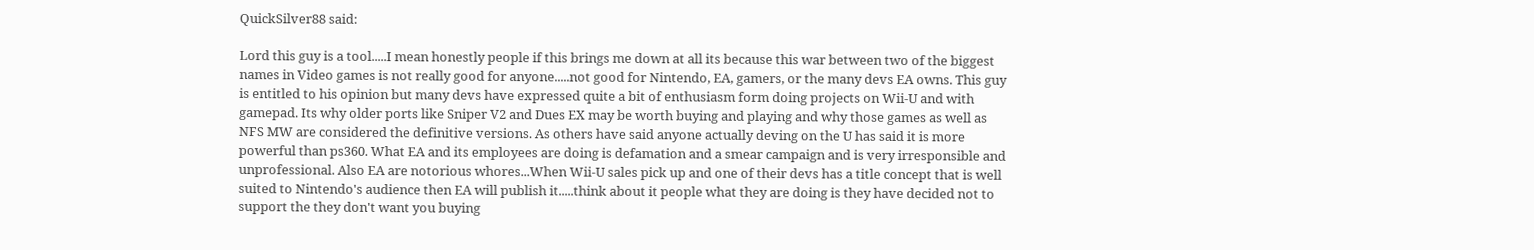QuickSilver88 said:

Lord this guy is a tool.....I mean honestly people if this brings me down at all its because this war between two of the biggest names in Video games is not really good for anyone.....not good for Nintendo, EA, gamers, or the many devs EA owns. This guy is entitled to his opinion but many devs have expressed quite a bit of enthusiasm form doing projects on Wii-U and with gamepad. Its why older ports like Sniper V2 and Dues EX may be worth buying and playing and why those games as well as NFS MW are considered the definitive versions. As others have said anyone actually deving on the U has said it is more powerful than ps360. What EA and its employees are doing is defamation and a smear campaign and is very irresponsible and unprofessional. Also EA are notorious whores...When Wii-U sales pick up and one of their devs has a title concept that is well suited to Nintendo's audience then EA will publish it.....think about it people what they are doing is they have decided not to support the they don't want you buying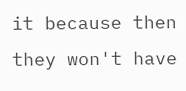it because then they won't have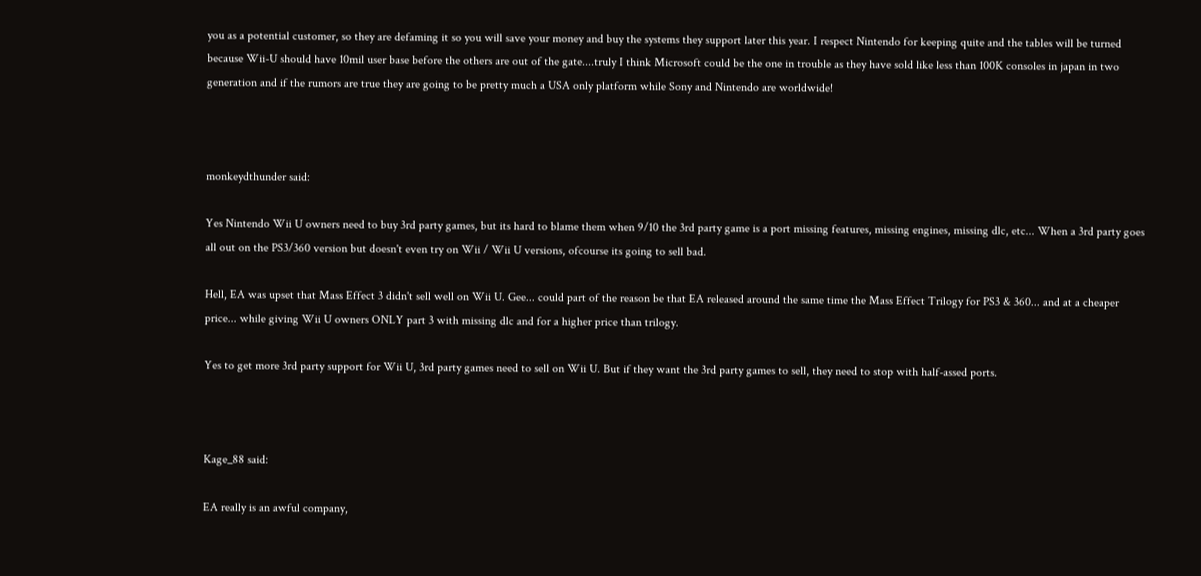you as a potential customer, so they are defaming it so you will save your money and buy the systems they support later this year. I respect Nintendo for keeping quite and the tables will be turned because Wii-U should have 10mil user base before the others are out of the gate....truly I think Microsoft could be the one in trouble as they have sold like less than 100K consoles in japan in two generation and if the rumors are true they are going to be pretty much a USA only platform while Sony and Nintendo are worldwide!



monkeydthunder said:

Yes Nintendo Wii U owners need to buy 3rd party games, but its hard to blame them when 9/10 the 3rd party game is a port missing features, missing engines, missing dlc, etc... When a 3rd party goes all out on the PS3/360 version but doesn't even try on Wii / Wii U versions, ofcourse its going to sell bad.

Hell, EA was upset that Mass Effect 3 didn't sell well on Wii U. Gee... could part of the reason be that EA released around the same time the Mass Effect Trilogy for PS3 & 360... and at a cheaper price... while giving Wii U owners ONLY part 3 with missing dlc and for a higher price than trilogy.

Yes to get more 3rd party support for Wii U, 3rd party games need to sell on Wii U. But if they want the 3rd party games to sell, they need to stop with half-assed ports.



Kage_88 said:

EA really is an awful company,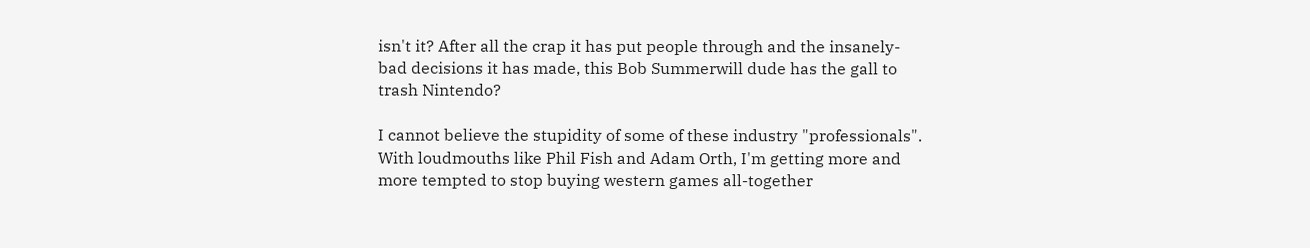isn't it? After all the crap it has put people through and the insanely-bad decisions it has made, this Bob Summerwill dude has the gall to trash Nintendo?

I cannot believe the stupidity of some of these industry "professionals". With loudmouths like Phil Fish and Adam Orth, I'm getting more and more tempted to stop buying western games all-together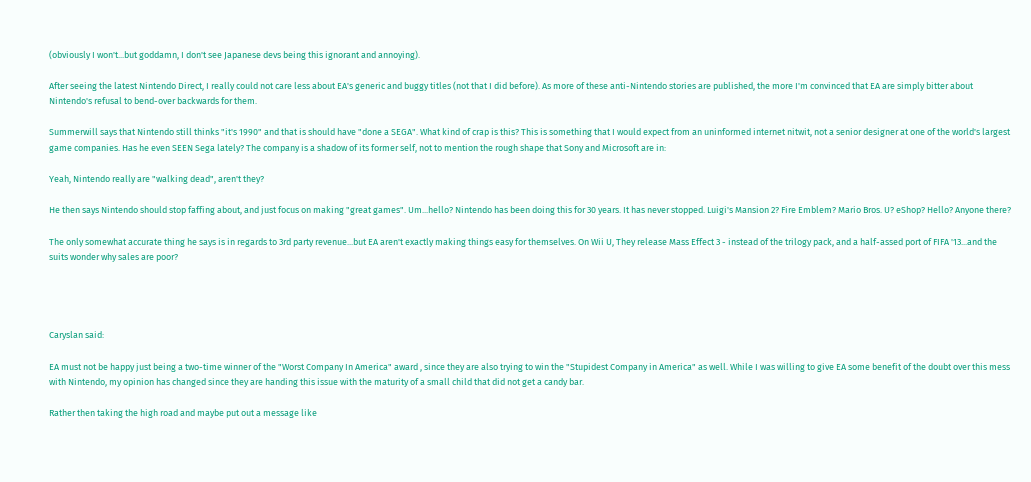(obviously I won't...but goddamn, I don't see Japanese devs being this ignorant and annoying).

After seeing the latest Nintendo Direct, I really could not care less about EA's generic and buggy titles (not that I did before). As more of these anti-Nintendo stories are published, the more I'm convinced that EA are simply bitter about Nintendo's refusal to bend-over backwards for them.

Summerwill says that Nintendo still thinks "it's 1990" and that is should have "done a SEGA". What kind of crap is this? This is something that I would expect from an uninformed internet nitwit, not a senior designer at one of the world's largest game companies. Has he even SEEN Sega lately? The company is a shadow of its former self, not to mention the rough shape that Sony and Microsoft are in:

Yeah, Nintendo really are "walking dead", aren't they?

He then says Nintendo should stop faffing about, and just focus on making "great games". Um...hello? Nintendo has been doing this for 30 years. It has never stopped. Luigi's Mansion 2? Fire Emblem? Mario Bros. U? eShop? Hello? Anyone there?

The only somewhat accurate thing he says is in regards to 3rd party revenue...but EA aren't exactly making things easy for themselves. On Wii U, They release Mass Effect 3 - instead of the trilogy pack, and a half-assed port of FIFA '13...and the suits wonder why sales are poor?




Caryslan said:

EA must not be happy just being a two-time winner of the "Worst Company In America" award , since they are also trying to win the "Stupidest Company in America" as well. While I was willing to give EA some benefit of the doubt over this mess with Nintendo, my opinion has changed since they are handing this issue with the maturity of a small child that did not get a candy bar.

Rather then taking the high road and maybe put out a message like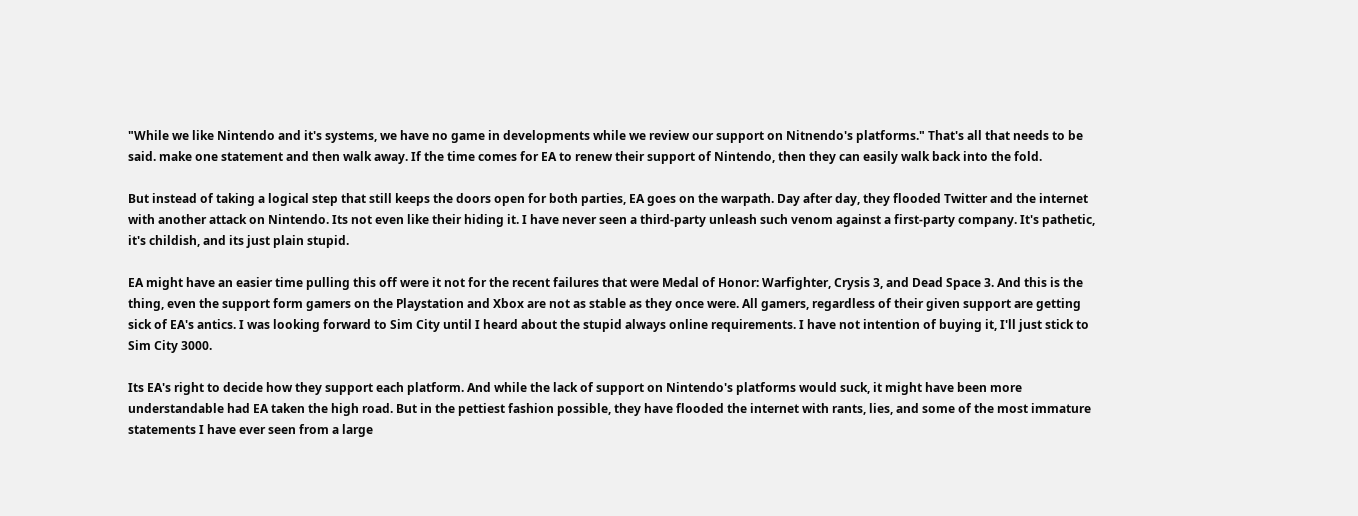"While we like Nintendo and it's systems, we have no game in developments while we review our support on Nitnendo's platforms." That's all that needs to be said. make one statement and then walk away. If the time comes for EA to renew their support of Nintendo, then they can easily walk back into the fold.

But instead of taking a logical step that still keeps the doors open for both parties, EA goes on the warpath. Day after day, they flooded Twitter and the internet with another attack on Nintendo. Its not even like their hiding it. I have never seen a third-party unleash such venom against a first-party company. It's pathetic, it's childish, and its just plain stupid.

EA might have an easier time pulling this off were it not for the recent failures that were Medal of Honor: Warfighter, Crysis 3, and Dead Space 3. And this is the thing, even the support form gamers on the Playstation and Xbox are not as stable as they once were. All gamers, regardless of their given support are getting sick of EA's antics. I was looking forward to Sim City until I heard about the stupid always online requirements. I have not intention of buying it, I'll just stick to Sim City 3000.

Its EA's right to decide how they support each platform. And while the lack of support on Nintendo's platforms would suck, it might have been more understandable had EA taken the high road. But in the pettiest fashion possible, they have flooded the internet with rants, lies, and some of the most immature statements I have ever seen from a large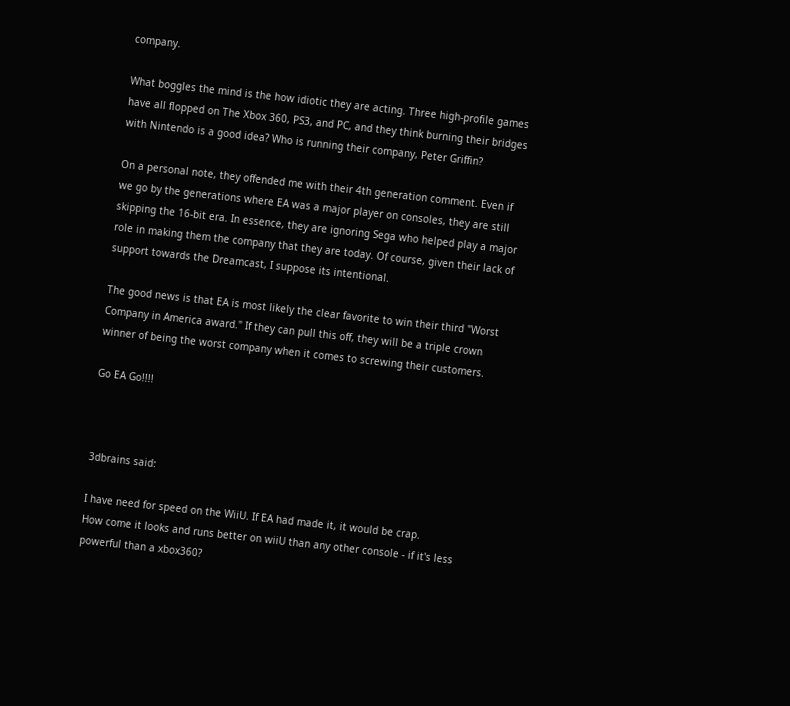company.

What boggles the mind is the how idiotic they are acting. Three high-profile games have all flopped on The Xbox 360, PS3, and PC, and they think burning their bridges with Nintendo is a good idea? Who is running their company, Peter Griffin?

On a personal note, they offended me with their 4th generation comment. Even if we go by the generations where EA was a major player on consoles, they are still skipping the 16-bit era. In essence, they are ignoring Sega who helped play a major role in making them the company that they are today. Of course, given their lack of support towards the Dreamcast, I suppose its intentional.

The good news is that EA is most likely the clear favorite to win their third "Worst Company in America award." If they can pull this off, they will be a triple crown winner of being the worst company when it comes to screwing their customers.

Go EA Go!!!!



3dbrains said:

I have need for speed on the WiiU. If EA had made it, it would be crap.
How come it looks and runs better on wiiU than any other console - if it's less powerful than a xbox360?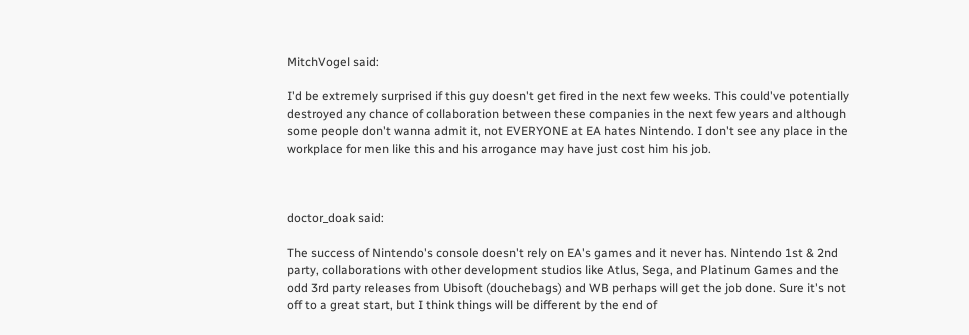MitchVogel said:

I'd be extremely surprised if this guy doesn't get fired in the next few weeks. This could've potentially destroyed any chance of collaboration between these companies in the next few years and although some people don't wanna admit it, not EVERYONE at EA hates Nintendo. I don't see any place in the workplace for men like this and his arrogance may have just cost him his job.



doctor_doak said:

The success of Nintendo's console doesn't rely on EA's games and it never has. Nintendo 1st & 2nd party, collaborations with other development studios like Atlus, Sega, and Platinum Games and the odd 3rd party releases from Ubisoft (douchebags) and WB perhaps will get the job done. Sure it's not off to a great start, but I think things will be different by the end of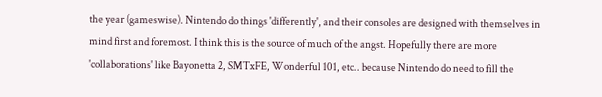the year (gameswise). Nintendo do things 'differently', and their consoles are designed with themselves in mind first and foremost. I think this is the source of much of the angst. Hopefully there are more 'collaborations' like Bayonetta 2, SMTxFE, Wonderful 101, etc.. because Nintendo do need to fill the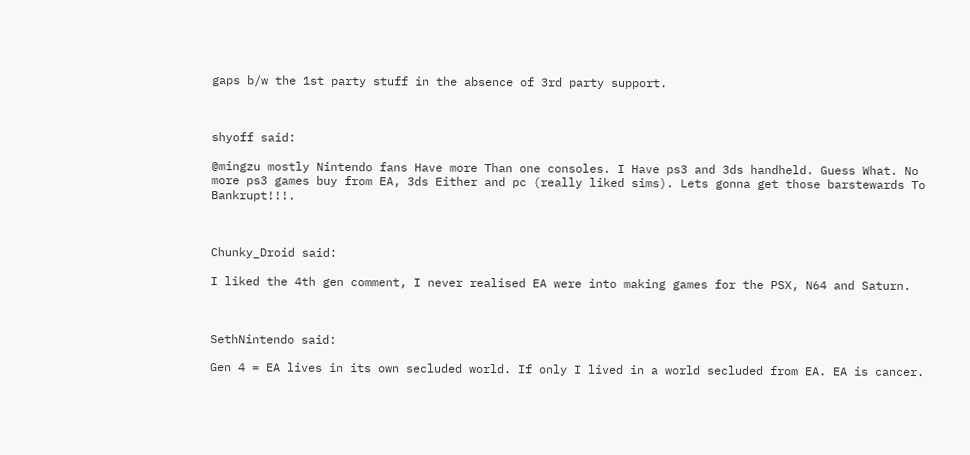gaps b/w the 1st party stuff in the absence of 3rd party support.



shyoff said:

@mingzu mostly Nintendo fans Have more Than one consoles. I Have ps3 and 3ds handheld. Guess What. No more ps3 games buy from EA, 3ds Either and pc (really liked sims). Lets gonna get those barstewards To Bankrupt!!!.



Chunky_Droid said:

I liked the 4th gen comment, I never realised EA were into making games for the PSX, N64 and Saturn.



SethNintendo said:

Gen 4 = EA lives in its own secluded world. If only I lived in a world secluded from EA. EA is cancer.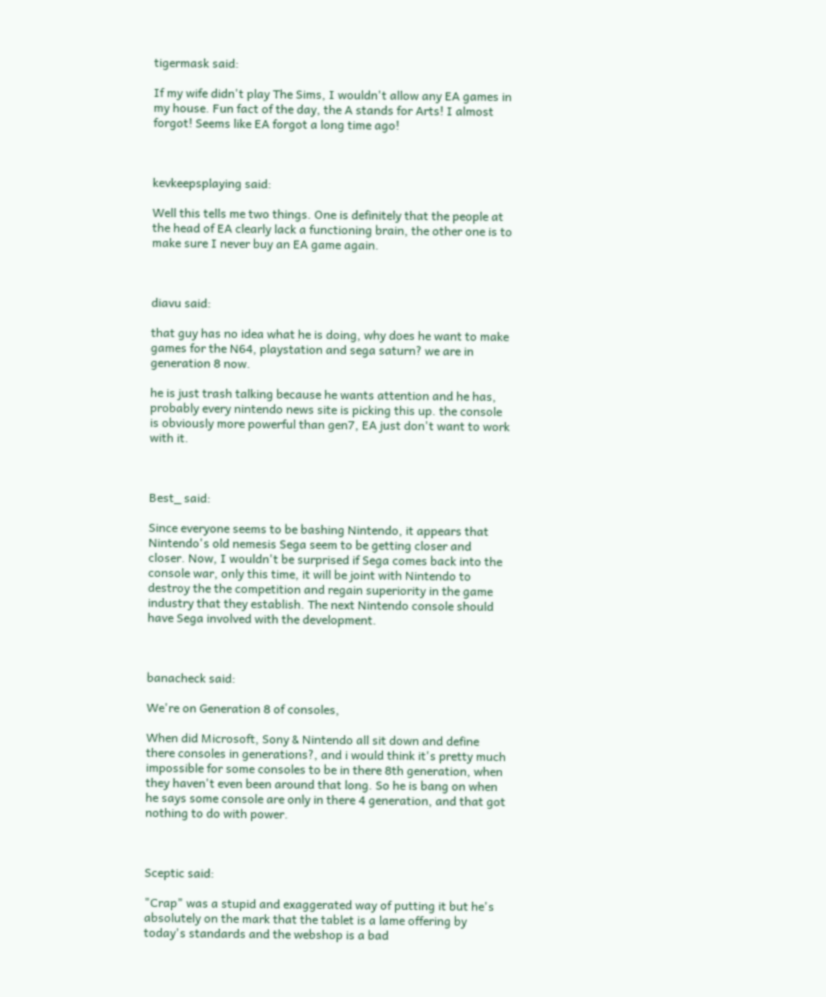tigermask said:

If my wife didn't play The Sims, I wouldn't allow any EA games in my house. Fun fact of the day, the A stands for Arts! I almost forgot! Seems like EA forgot a long time ago!



kevkeepsplaying said:

Well this tells me two things. One is definitely that the people at the head of EA clearly lack a functioning brain, the other one is to make sure I never buy an EA game again.



diavu said:

that guy has no idea what he is doing, why does he want to make games for the N64, playstation and sega saturn? we are in generation 8 now.

he is just trash talking because he wants attention and he has, probably every nintendo news site is picking this up. the console is obviously more powerful than gen7, EA just don't want to work with it.



Best_ said:

Since everyone seems to be bashing Nintendo, it appears that Nintendo's old nemesis Sega seem to be getting closer and closer. Now, I wouldn't be surprised if Sega comes back into the console war, only this time, it will be joint with Nintendo to destroy the the competition and regain superiority in the game industry that they establish. The next Nintendo console should have Sega involved with the development.



banacheck said:

We're on Generation 8 of consoles,

When did Microsoft, Sony & Nintendo all sit down and define there consoles in generations?, and i would think it's pretty much impossible for some consoles to be in there 8th generation, when they haven't even been around that long. So he is bang on when he says some console are only in there 4 generation, and that got nothing to do with power.



Sceptic said:

"Crap" was a stupid and exaggerated way of putting it but he's absolutely on the mark that the tablet is a lame offering by today's standards and the webshop is a bad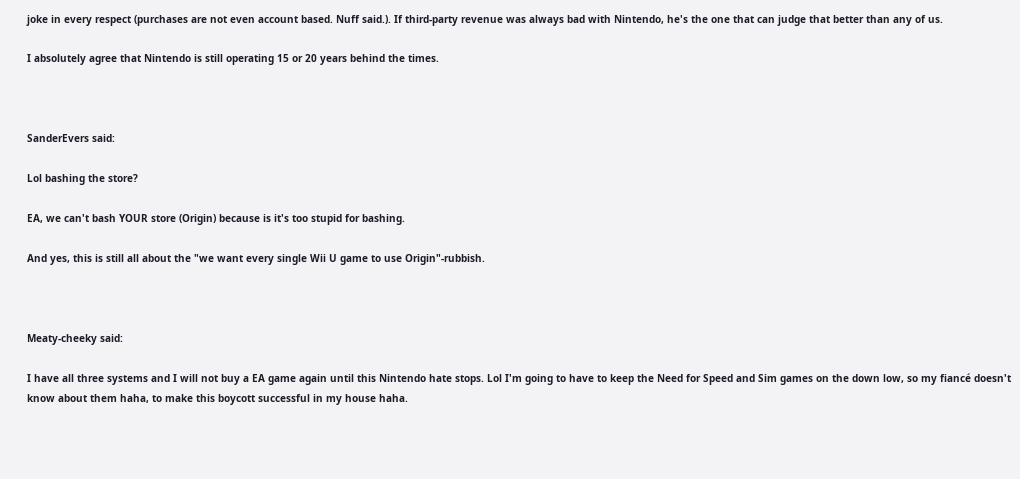joke in every respect (purchases are not even account based. Nuff said.). If third-party revenue was always bad with Nintendo, he's the one that can judge that better than any of us.

I absolutely agree that Nintendo is still operating 15 or 20 years behind the times.



SanderEvers said:

Lol bashing the store?

EA, we can't bash YOUR store (Origin) because is it's too stupid for bashing.

And yes, this is still all about the "we want every single Wii U game to use Origin"-rubbish.



Meaty-cheeky said:

I have all three systems and I will not buy a EA game again until this Nintendo hate stops. Lol I'm going to have to keep the Need for Speed and Sim games on the down low, so my fiancé doesn't know about them haha, to make this boycott successful in my house haha.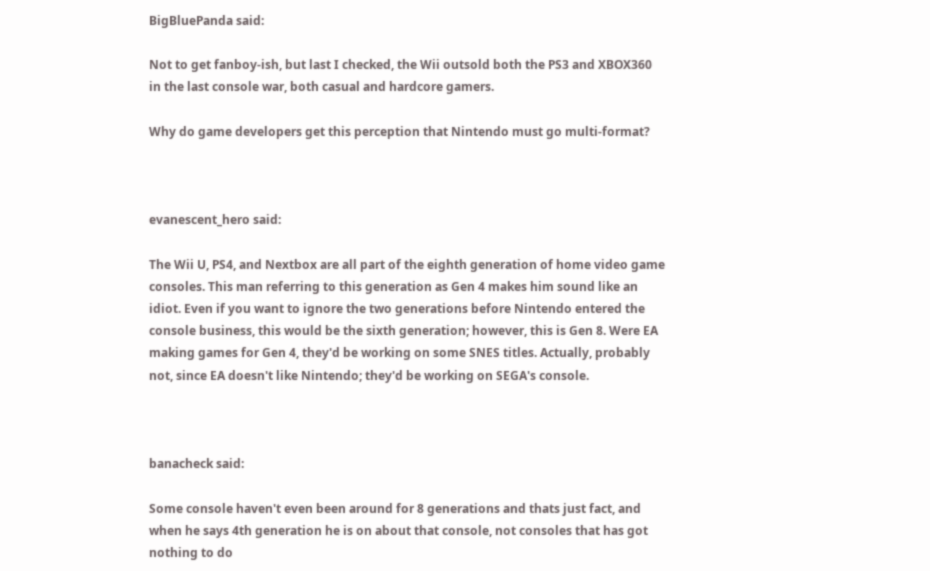BigBluePanda said:

Not to get fanboy-ish, but last I checked, the Wii outsold both the PS3 and XBOX360 in the last console war, both casual and hardcore gamers.

Why do game developers get this perception that Nintendo must go multi-format?



evanescent_hero said:

The Wii U, PS4, and Nextbox are all part of the eighth generation of home video game consoles. This man referring to this generation as Gen 4 makes him sound like an idiot. Even if you want to ignore the two generations before Nintendo entered the console business, this would be the sixth generation; however, this is Gen 8. Were EA making games for Gen 4, they'd be working on some SNES titles. Actually, probably not, since EA doesn't like Nintendo; they'd be working on SEGA's console.



banacheck said:

Some console haven't even been around for 8 generations and thats just fact, and when he says 4th generation he is on about that console, not consoles that has got nothing to do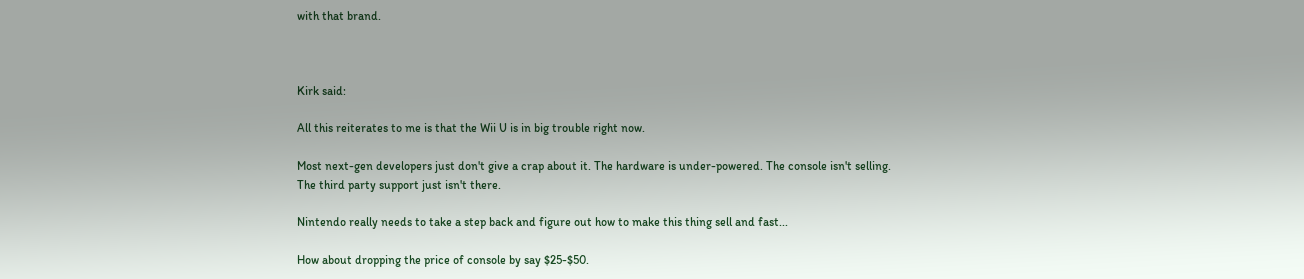with that brand.



Kirk said:

All this reiterates to me is that the Wii U is in big trouble right now.

Most next-gen developers just don't give a crap about it. The hardware is under-powered. The console isn't selling. The third party support just isn't there.

Nintendo really needs to take a step back and figure out how to make this thing sell and fast...

How about dropping the price of console by say $25-$50.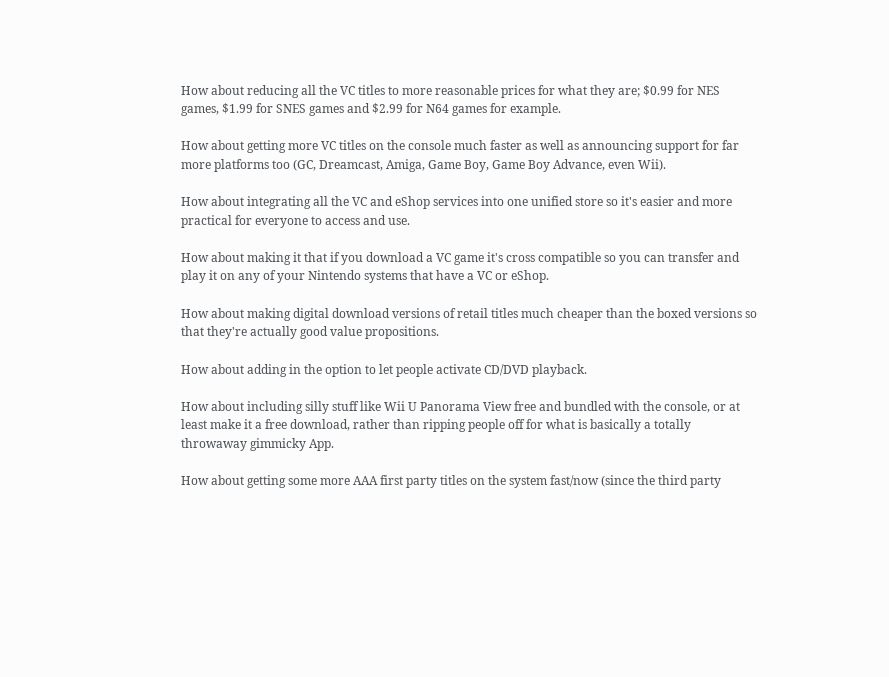How about reducing all the VC titles to more reasonable prices for what they are; $0.99 for NES games, $1.99 for SNES games and $2.99 for N64 games for example.

How about getting more VC titles on the console much faster as well as announcing support for far more platforms too (GC, Dreamcast, Amiga, Game Boy, Game Boy Advance, even Wii).

How about integrating all the VC and eShop services into one unified store so it's easier and more practical for everyone to access and use.

How about making it that if you download a VC game it's cross compatible so you can transfer and play it on any of your Nintendo systems that have a VC or eShop.

How about making digital download versions of retail titles much cheaper than the boxed versions so that they're actually good value propositions.

How about adding in the option to let people activate CD/DVD playback.

How about including silly stuff like Wii U Panorama View free and bundled with the console, or at least make it a free download, rather than ripping people off for what is basically a totally throwaway gimmicky App.

How about getting some more AAA first party titles on the system fast/now (since the third party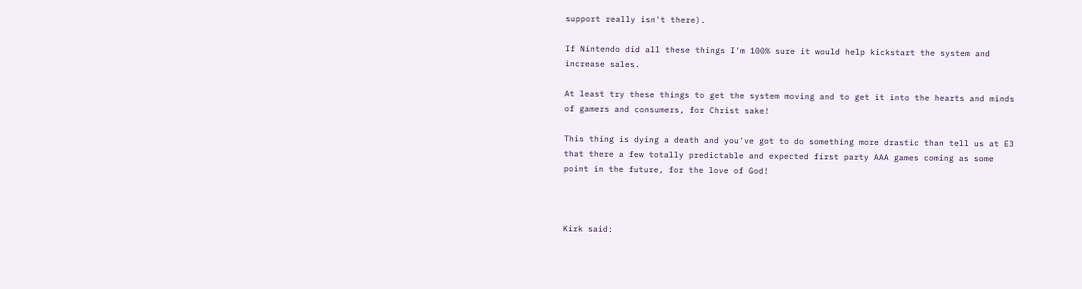support really isn't there).

If Nintendo did all these things I'm 100% sure it would help kickstart the system and increase sales.

At least try these things to get the system moving and to get it into the hearts and minds of gamers and consumers, for Christ sake!

This thing is dying a death and you've got to do something more drastic than tell us at E3 that there a few totally predictable and expected first party AAA games coming as some point in the future, for the love of God!



Kirk said: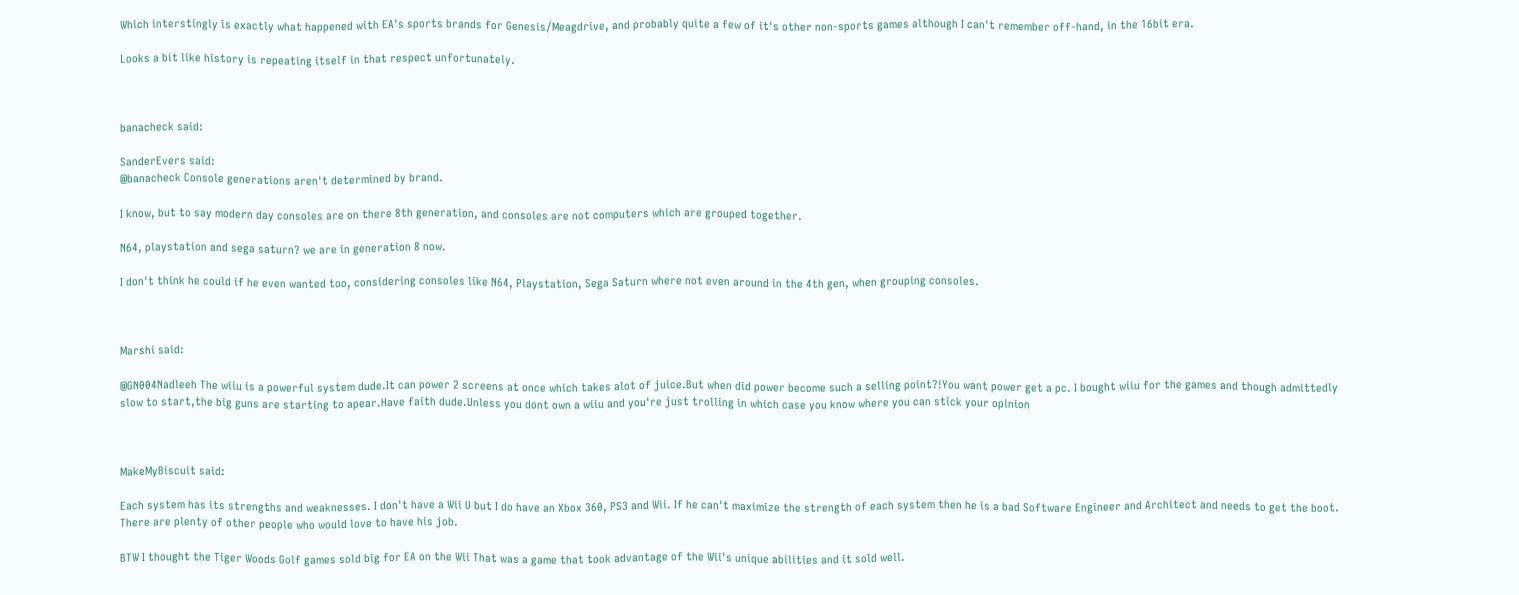Which interstingly is exactly what happened with EA's sports brands for Genesis/Meagdrive, and probably quite a few of it's other non-sports games although I can't remember off-hand, in the 16bit era.

Looks a bit like history is repeating itself in that respect unfortunately.



banacheck said:

SanderEvers said:
@banacheck Console generations aren't determined by brand.

I know, but to say modern day consoles are on there 8th generation, and consoles are not computers which are grouped together.

N64, playstation and sega saturn? we are in generation 8 now.

I don't think he could if he even wanted too, considering consoles like N64, Playstation, Sega Saturn where not even around in the 4th gen, when grouping consoles.



Marshi said:

@GN004Nadleeh The wiiu is a powerful system dude.It can power 2 screens at once which takes alot of juice.But when did power become such a selling point?!You want power get a pc. I bought wiiu for the games and though admittedly slow to start,the big guns are starting to apear.Have faith dude.Unless you dont own a wiiu and you're just trolling in which case you know where you can stick your opinion



MakeMyBiscuit said:

Each system has its strengths and weaknesses. I don't have a Wii U but I do have an Xbox 360, PS3 and Wii. If he can't maximize the strength of each system then he is a bad Software Engineer and Architect and needs to get the boot. There are plenty of other people who would love to have his job.

BTW I thought the Tiger Woods Golf games sold big for EA on the Wii That was a game that took advantage of the Wii's unique abilities and it sold well.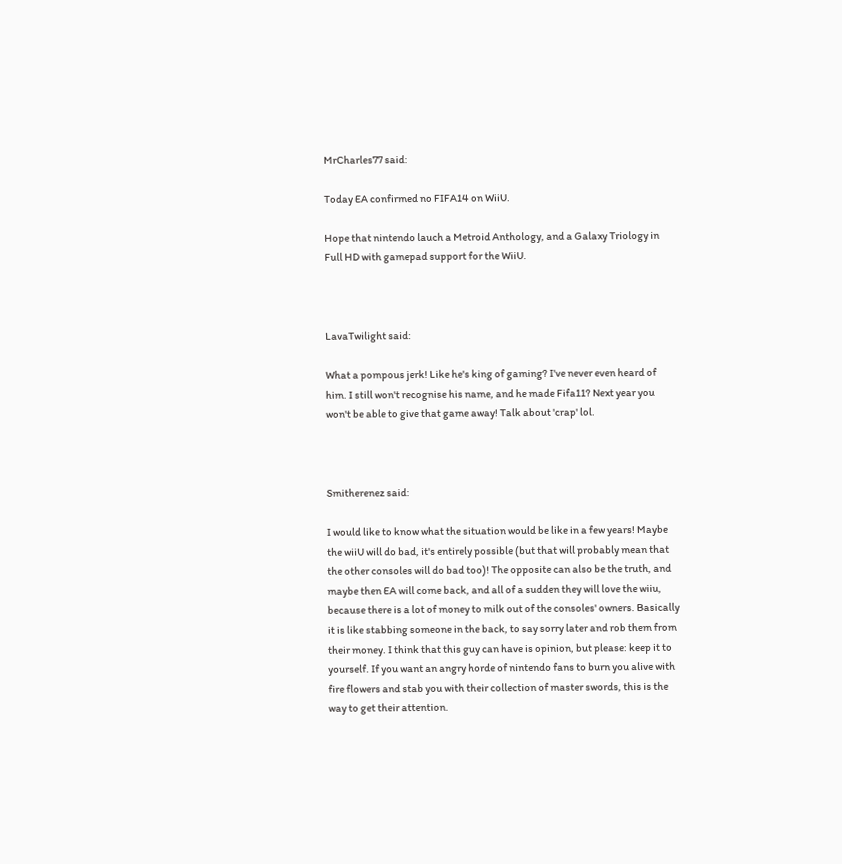MrCharles77 said:

Today EA confirmed no FIFA14 on WiiU.

Hope that nintendo lauch a Metroid Anthology, and a Galaxy Triology in Full HD with gamepad support for the WiiU.



LavaTwilight said:

What a pompous jerk! Like he's king of gaming? I've never even heard of him. I still won't recognise his name, and he made Fifa11? Next year you won't be able to give that game away! Talk about 'crap' lol.



Smitherenez said:

I would like to know what the situation would be like in a few years! Maybe the wiiU will do bad, it's entirely possible (but that will probably mean that the other consoles will do bad too)! The opposite can also be the truth, and maybe then EA will come back, and all of a sudden they will love the wiiu, because there is a lot of money to milk out of the consoles' owners. Basically it is like stabbing someone in the back, to say sorry later and rob them from their money. I think that this guy can have is opinion, but please: keep it to yourself. If you want an angry horde of nintendo fans to burn you alive with fire flowers and stab you with their collection of master swords, this is the way to get their attention.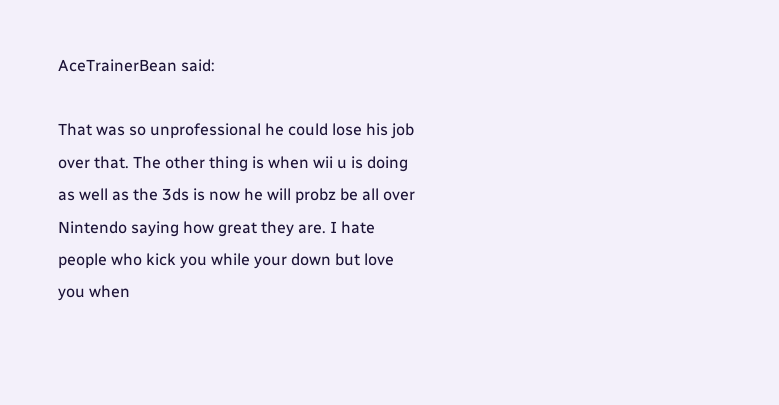AceTrainerBean said:

That was so unprofessional he could lose his job over that. The other thing is when wii u is doing as well as the 3ds is now he will probz be all over Nintendo saying how great they are. I hate people who kick you while your down but love you when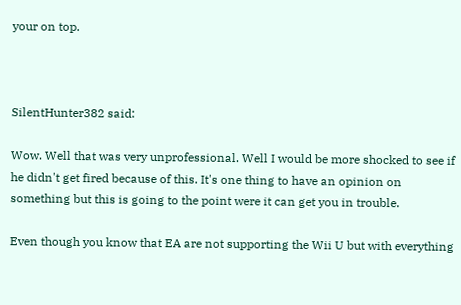your on top.



SilentHunter382 said:

Wow. Well that was very unprofessional. Well I would be more shocked to see if he didn't get fired because of this. It's one thing to have an opinion on something but this is going to the point were it can get you in trouble.

Even though you know that EA are not supporting the Wii U but with everything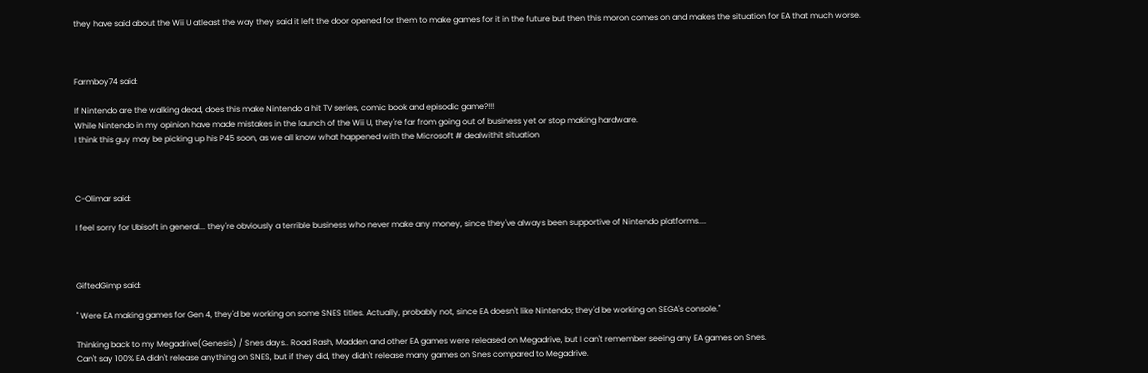they have said about the Wii U atleast the way they said it left the door opened for them to make games for it in the future but then this moron comes on and makes the situation for EA that much worse.



Farmboy74 said:

If Nintendo are the walking dead, does this make Nintendo a hit TV series, comic book and episodic game?!!!
While Nintendo in my opinion have made mistakes in the launch of the Wii U, they're far from going out of business yet or stop making hardware.
I think this guy may be picking up his P45 soon, as we all know what happened with the Microsoft # dealwithit situation



C-Olimar said:

I feel sorry for Ubisoft in general... they're obviously a terrible business who never make any money, since they've always been supportive of Nintendo platforms....



GiftedGimp said:

" Were EA making games for Gen 4, they'd be working on some SNES titles. Actually, probably not, since EA doesn't like Nintendo; they'd be working on SEGA's console."

Thinking back to my Megadrive(Genesis) / Snes days.. Road Rash, Madden and other EA games were released on Megadrive, but I can't remember seeing any EA games on Snes.
Can't say 100% EA didn't release anything on SNES, but if they did, they didn't release many games on Snes compared to Megadrive.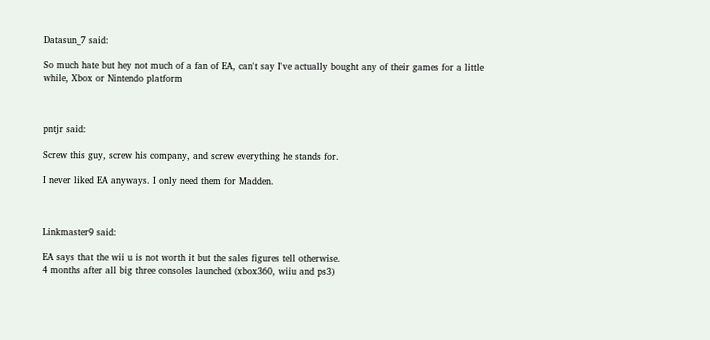Datasun_7 said:

So much hate but hey not much of a fan of EA, can't say I've actually bought any of their games for a little while, Xbox or Nintendo platform



pntjr said:

Screw this guy, screw his company, and screw everything he stands for.

I never liked EA anyways. I only need them for Madden.



Linkmaster9 said:

EA says that the wii u is not worth it but the sales figures tell otherwise.
4 months after all big three consoles launched (xbox360, wiiu and ps3)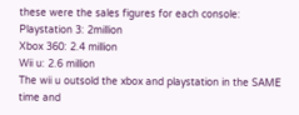these were the sales figures for each console:
Playstation 3: 2million
Xbox 360: 2.4 million
Wii u: 2.6 million
The wii u outsold the xbox and playstation in the SAME time and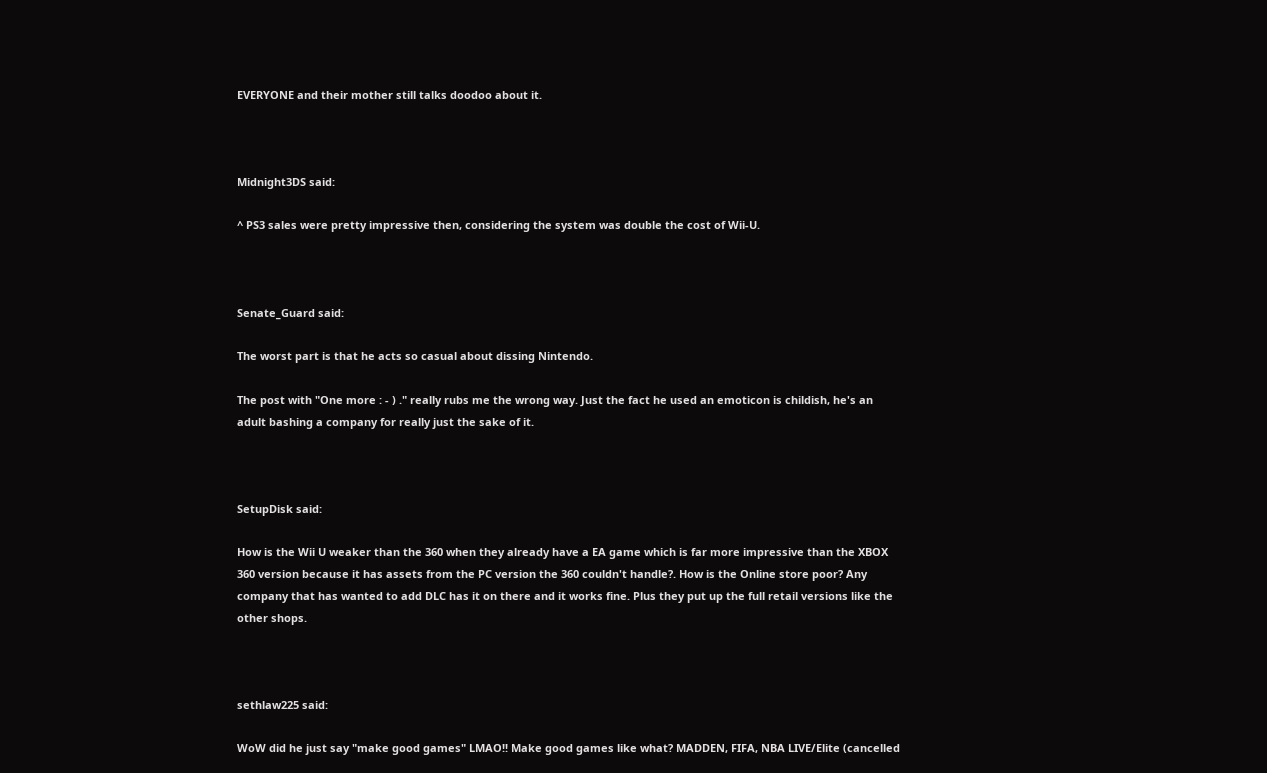EVERYONE and their mother still talks doodoo about it.



Midnight3DS said:

^ PS3 sales were pretty impressive then, considering the system was double the cost of Wii-U.



Senate_Guard said:

The worst part is that he acts so casual about dissing Nintendo.

The post with "One more : - ) ." really rubs me the wrong way. Just the fact he used an emoticon is childish, he's an adult bashing a company for really just the sake of it.



SetupDisk said:

How is the Wii U weaker than the 360 when they already have a EA game which is far more impressive than the XBOX 360 version because it has assets from the PC version the 360 couldn't handle?. How is the Online store poor? Any company that has wanted to add DLC has it on there and it works fine. Plus they put up the full retail versions like the other shops.



sethlaw225 said:

WoW did he just say "make good games" LMAO!! Make good games like what? MADDEN, FIFA, NBA LIVE/Elite (cancelled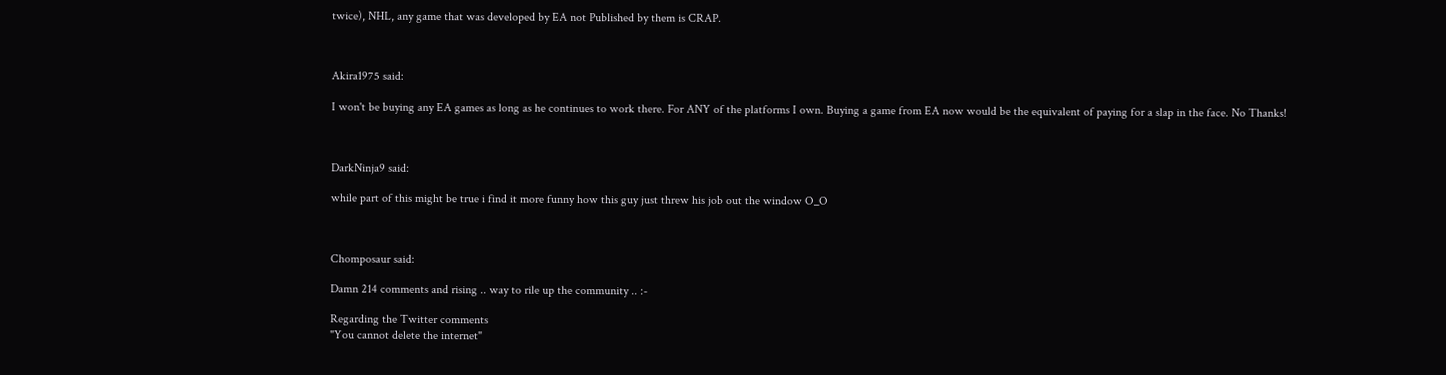twice), NHL, any game that was developed by EA not Published by them is CRAP.



Akira1975 said:

I won't be buying any EA games as long as he continues to work there. For ANY of the platforms I own. Buying a game from EA now would be the equivalent of paying for a slap in the face. No Thanks!



DarkNinja9 said:

while part of this might be true i find it more funny how this guy just threw his job out the window O_O



Chomposaur said:

Damn 214 comments and rising .. way to rile up the community .. :-

Regarding the Twitter comments
"You cannot delete the internet"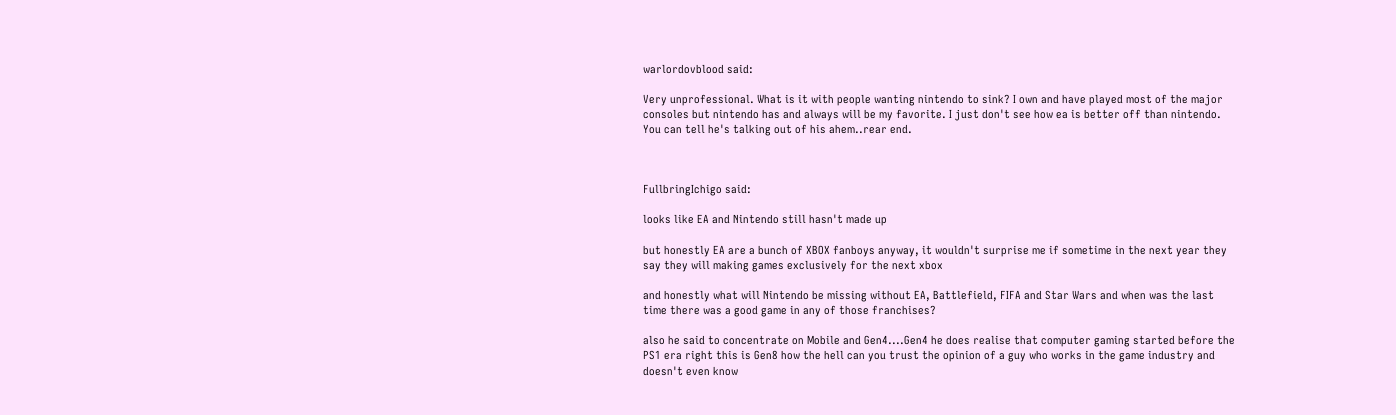warlordovblood said:

Very unprofessional. What is it with people wanting nintendo to sink? I own and have played most of the major consoles but nintendo has and always will be my favorite. I just don't see how ea is better off than nintendo. You can tell he's talking out of his ahem..rear end.



FullbringIchigo said:

looks like EA and Nintendo still hasn't made up

but honestly EA are a bunch of XBOX fanboys anyway, it wouldn't surprise me if sometime in the next year they say they will making games exclusively for the next xbox

and honestly what will Nintendo be missing without EA, Battlefield, FIFA and Star Wars and when was the last time there was a good game in any of those franchises?

also he said to concentrate on Mobile and Gen4....Gen4 he does realise that computer gaming started before the PS1 era right this is Gen8 how the hell can you trust the opinion of a guy who works in the game industry and doesn't even know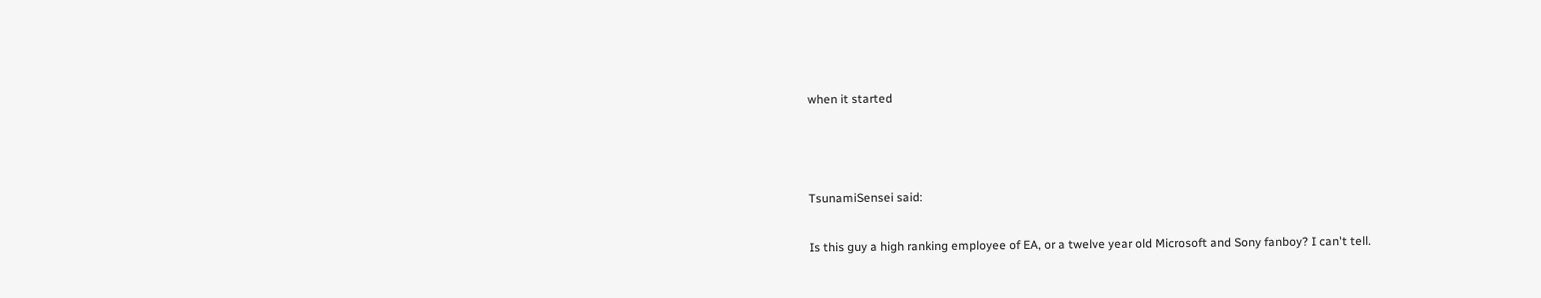when it started



TsunamiSensei said:

Is this guy a high ranking employee of EA, or a twelve year old Microsoft and Sony fanboy? I can't tell.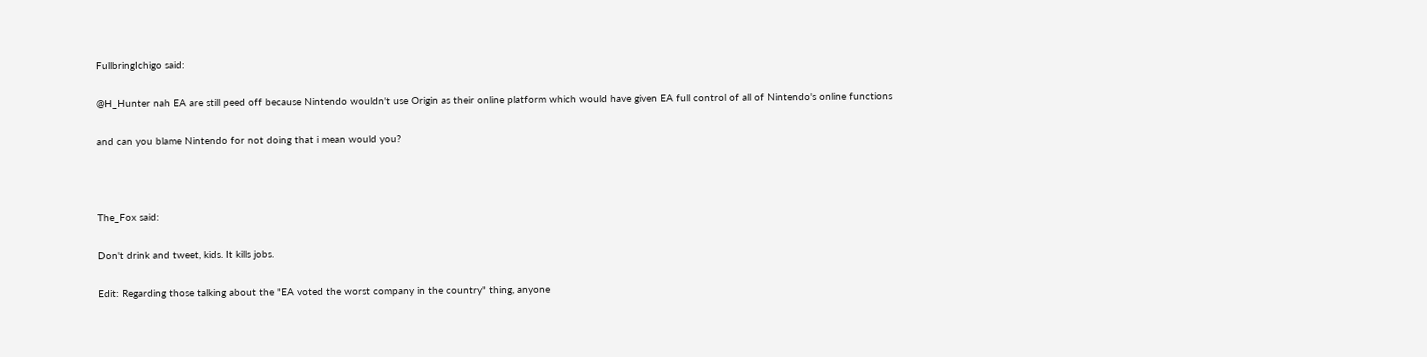FullbringIchigo said:

@H_Hunter nah EA are still peed off because Nintendo wouldn't use Origin as their online platform which would have given EA full control of all of Nintendo's online functions

and can you blame Nintendo for not doing that i mean would you?



The_Fox said:

Don't drink and tweet, kids. It kills jobs.

Edit: Regarding those talking about the "EA voted the worst company in the country" thing, anyone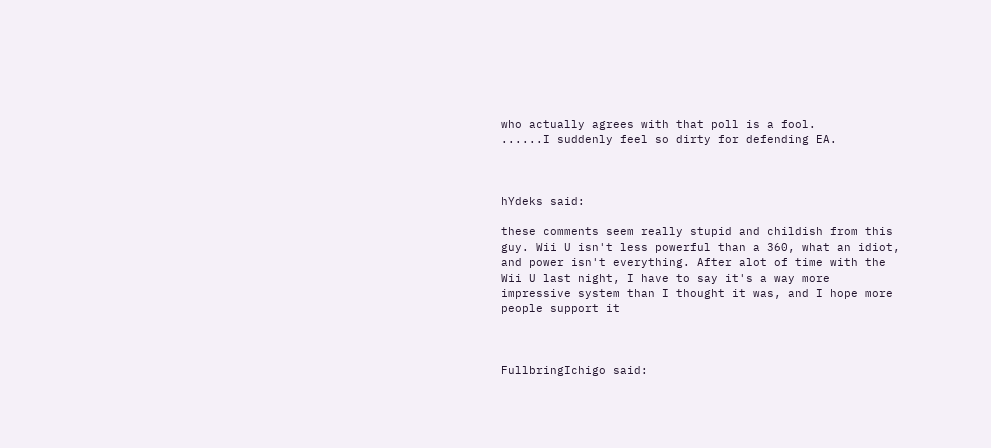who actually agrees with that poll is a fool.
......I suddenly feel so dirty for defending EA.



hYdeks said:

these comments seem really stupid and childish from this guy. Wii U isn't less powerful than a 360, what an idiot, and power isn't everything. After alot of time with the Wii U last night, I have to say it's a way more impressive system than I thought it was, and I hope more people support it



FullbringIchigo said: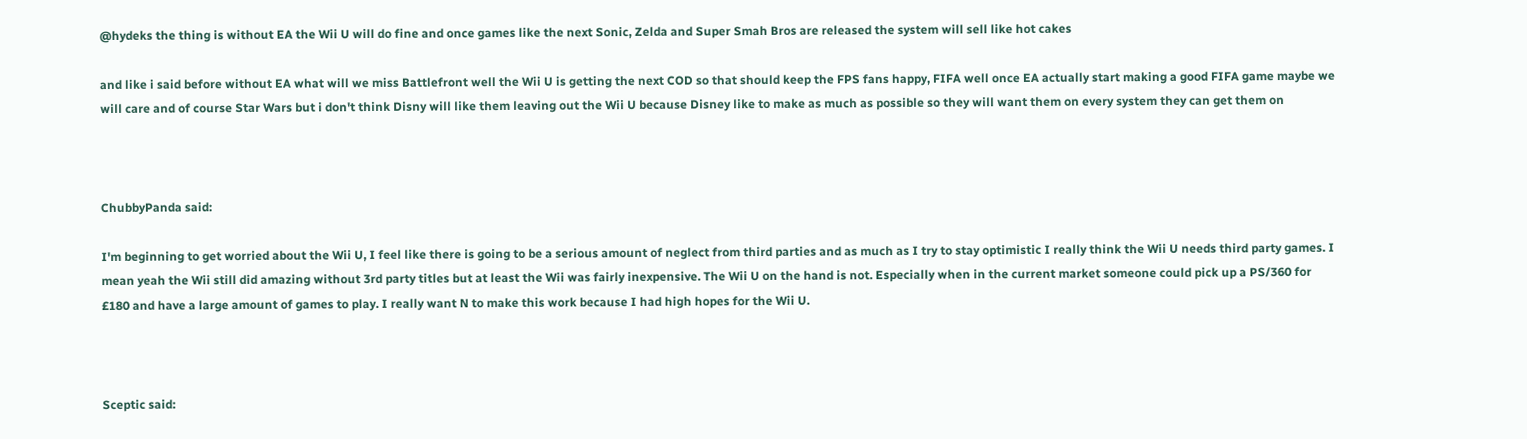@hydeks the thing is without EA the Wii U will do fine and once games like the next Sonic, Zelda and Super Smah Bros are released the system will sell like hot cakes

and like i said before without EA what will we miss Battlefront well the Wii U is getting the next COD so that should keep the FPS fans happy, FIFA well once EA actually start making a good FIFA game maybe we will care and of course Star Wars but i don't think Disny will like them leaving out the Wii U because Disney like to make as much as possible so they will want them on every system they can get them on



ChubbyPanda said:

I'm beginning to get worried about the Wii U, I feel like there is going to be a serious amount of neglect from third parties and as much as I try to stay optimistic I really think the Wii U needs third party games. I mean yeah the Wii still did amazing without 3rd party titles but at least the Wii was fairly inexpensive. The Wii U on the hand is not. Especially when in the current market someone could pick up a PS/360 for £180 and have a large amount of games to play. I really want N to make this work because I had high hopes for the Wii U.



Sceptic said: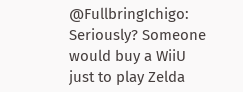@FullbringIchigo: Seriously? Someone would buy a WiiU just to play Zelda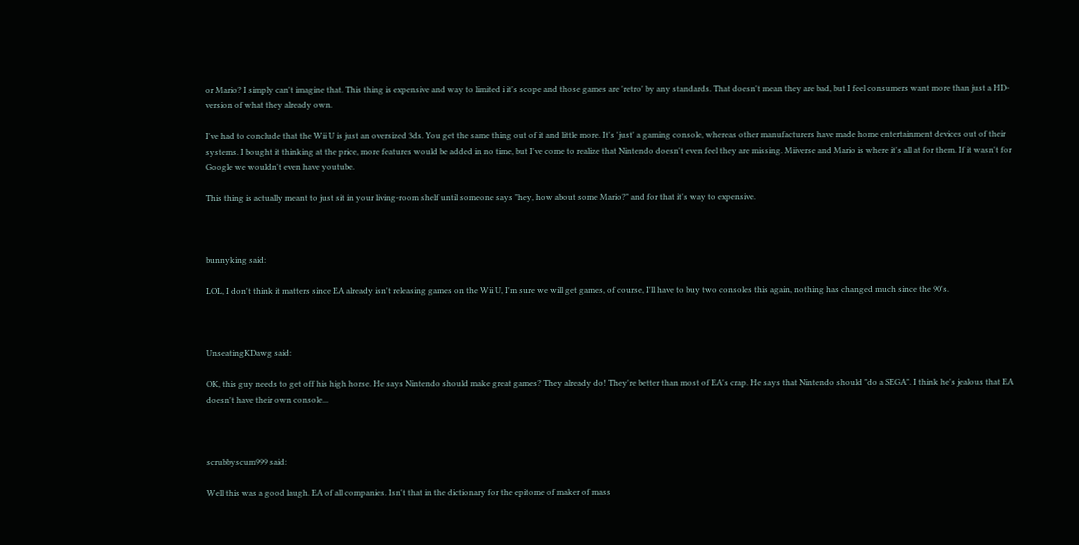or Mario? I simply can't imagine that. This thing is expensive and way to limited i it's scope and those games are 'retro' by any standards. That doesn't mean they are bad, but I feel consumers want more than just a HD-version of what they already own.

I've had to conclude that the Wii U is just an oversized 3ds. You get the same thing out of it and little more. It's 'just' a gaming console, whereas other manufacturers have made home entertainment devices out of their systems. I bought it thinking at the price, more features would be added in no time, but I've come to realize that Nintendo doesn't even feel they are missing. Miiverse and Mario is where it's all at for them. If it wasn't for Google we wouldn't even have youtube.

This thing is actually meant to just sit in your living-room shelf until someone says "hey, how about some Mario?" and for that it's way to expensive.



bunnyking said:

LOL, I don't think it matters since EA already isn't releasing games on the Wii U, I'm sure we will get games, of course, I'll have to buy two consoles this again, nothing has changed much since the 90's.



UnseatingKDawg said:

OK, this guy needs to get off his high horse. He says Nintendo should make great games? They already do! They're better than most of EA's crap. He says that Nintendo should "do a SEGA". I think he's jealous that EA doesn't have their own console...



scrubbyscum999 said:

Well this was a good laugh. EA of all companies. Isn't that in the dictionary for the epitome of maker of mass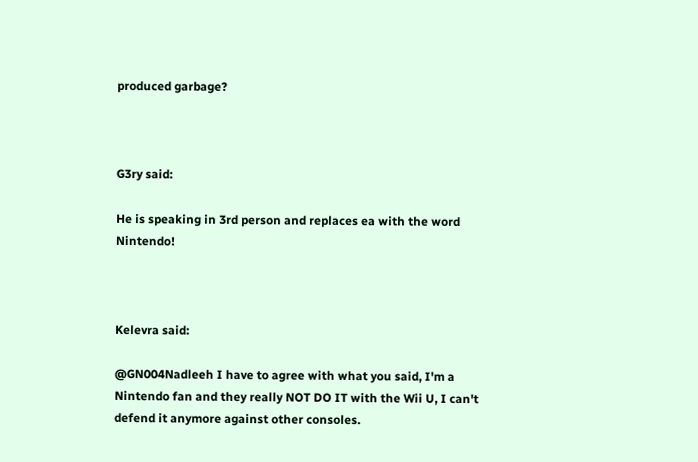produced garbage?



G3ry said:

He is speaking in 3rd person and replaces ea with the word Nintendo!



Kelevra said:

@GN004Nadleeh I have to agree with what you said, I'm a Nintendo fan and they really NOT DO IT with the Wii U, I can't defend it anymore against other consoles.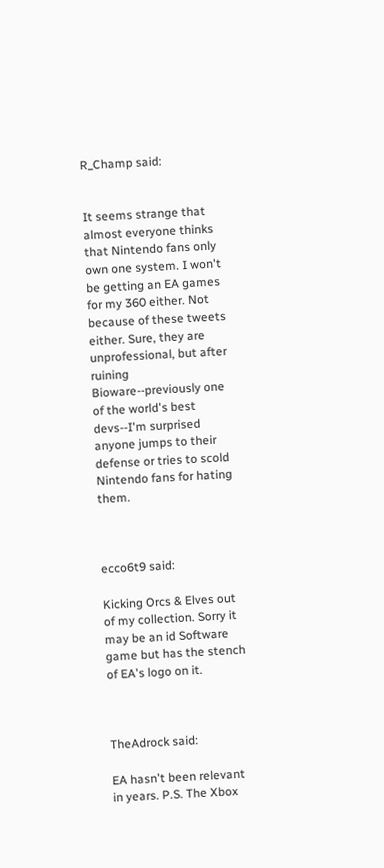R_Champ said:


It seems strange that almost everyone thinks that Nintendo fans only own one system. I won't be getting an EA games for my 360 either. Not because of these tweets either. Sure, they are unprofessional, but after ruining Bioware--previously one of the world's best devs--I'm surprised anyone jumps to their defense or tries to scold Nintendo fans for hating them.



ecco6t9 said:

Kicking Orcs & Elves out of my collection. Sorry it may be an id Software game but has the stench of EA's logo on it.



TheAdrock said:

EA hasn't been relevant in years. P.S. The Xbox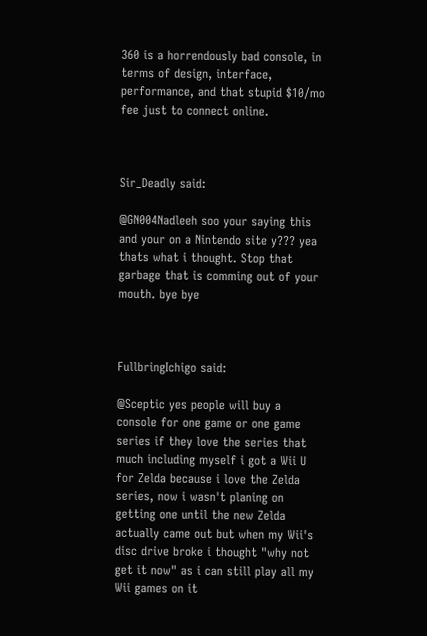360 is a horrendously bad console, in terms of design, interface, performance, and that stupid $10/mo fee just to connect online.



Sir_Deadly said:

@GN004Nadleeh soo your saying this and your on a Nintendo site y??? yea thats what i thought. Stop that garbage that is comming out of your mouth. bye bye



FullbringIchigo said:

@Sceptic yes people will buy a console for one game or one game series if they love the series that much including myself i got a Wii U for Zelda because i love the Zelda series, now i wasn't planing on getting one until the new Zelda actually came out but when my Wii's disc drive broke i thought "why not get it now" as i can still play all my Wii games on it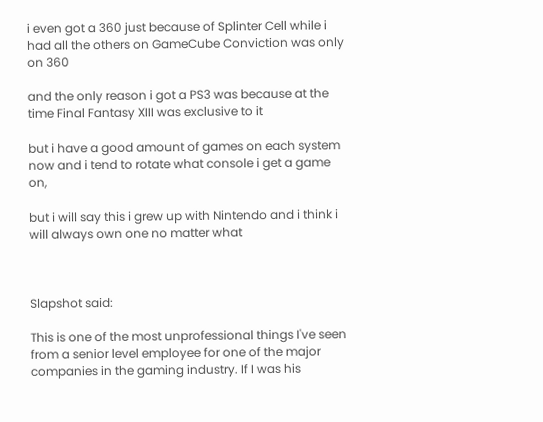i even got a 360 just because of Splinter Cell while i had all the others on GameCube Conviction was only on 360

and the only reason i got a PS3 was because at the time Final Fantasy XIII was exclusive to it

but i have a good amount of games on each system now and i tend to rotate what console i get a game on,

but i will say this i grew up with Nintendo and i think i will always own one no matter what



Slapshot said:

This is one of the most unprofessional things I've seen from a senior level employee for one of the major companies in the gaming industry. If I was his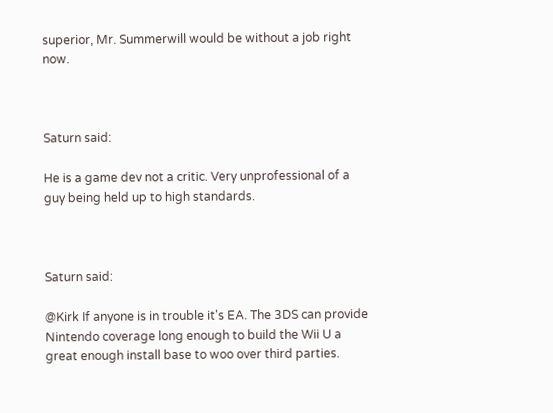superior, Mr. Summerwill would be without a job right now.



Saturn said:

He is a game dev not a critic. Very unprofessional of a guy being held up to high standards.



Saturn said:

@Kirk If anyone is in trouble it's EA. The 3DS can provide Nintendo coverage long enough to build the Wii U a great enough install base to woo over third parties.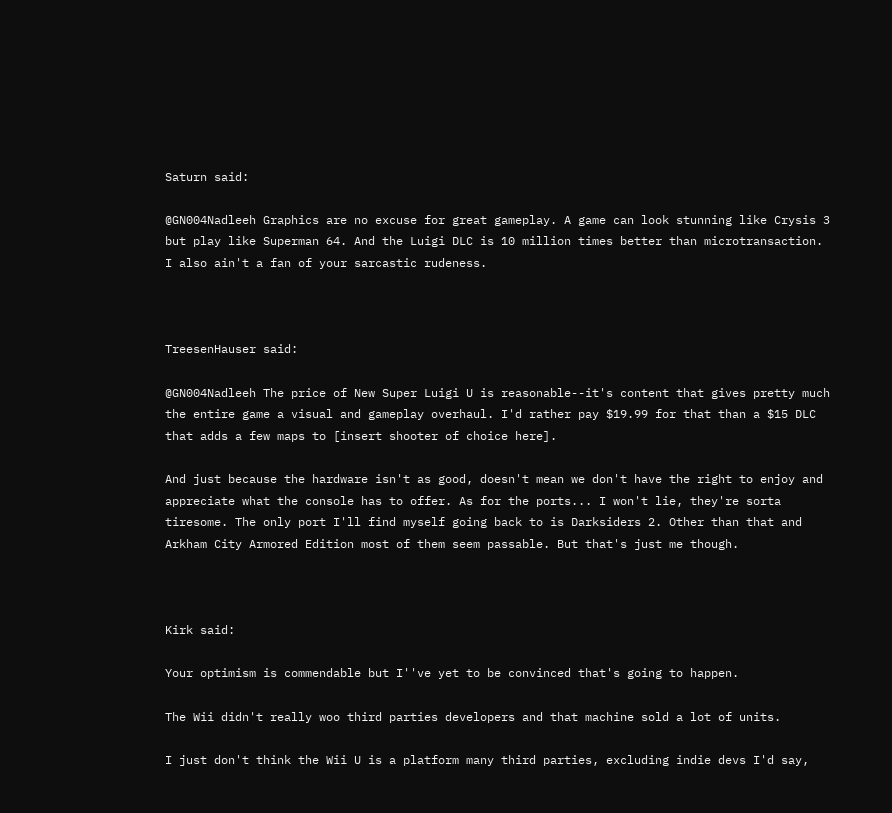Saturn said:

@GN004Nadleeh Graphics are no excuse for great gameplay. A game can look stunning like Crysis 3 but play like Superman 64. And the Luigi DLC is 10 million times better than microtransaction. I also ain't a fan of your sarcastic rudeness.



TreesenHauser said:

@GN004Nadleeh The price of New Super Luigi U is reasonable--it's content that gives pretty much the entire game a visual and gameplay overhaul. I'd rather pay $19.99 for that than a $15 DLC that adds a few maps to [insert shooter of choice here].

And just because the hardware isn't as good, doesn't mean we don't have the right to enjoy and appreciate what the console has to offer. As for the ports... I won't lie, they're sorta tiresome. The only port I'll find myself going back to is Darksiders 2. Other than that and Arkham City Armored Edition most of them seem passable. But that's just me though.



Kirk said:

Your optimism is commendable but I''ve yet to be convinced that's going to happen.

The Wii didn't really woo third parties developers and that machine sold a lot of units.

I just don't think the Wii U is a platform many third parties, excluding indie devs I'd say,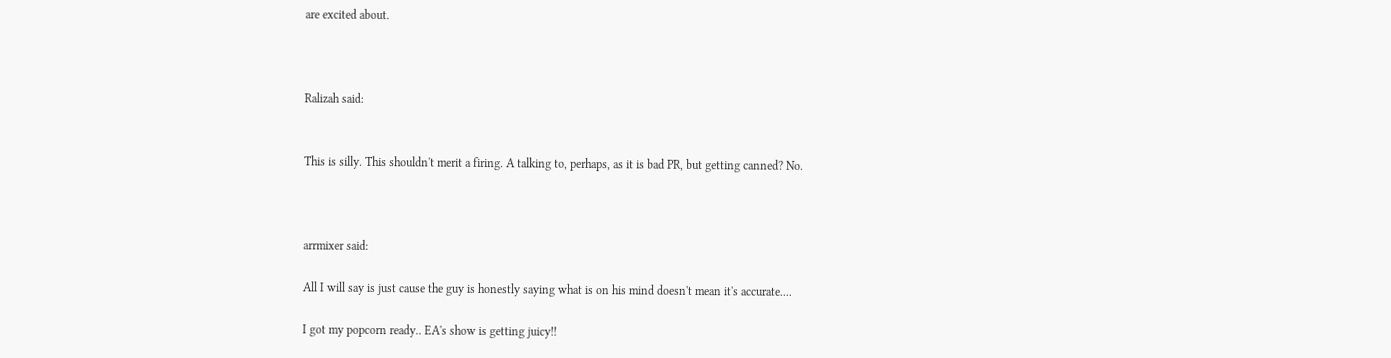are excited about.



Ralizah said:


This is silly. This shouldn't merit a firing. A talking to, perhaps, as it is bad PR, but getting canned? No.



arrmixer said:

All I will say is just cause the guy is honestly saying what is on his mind doesn't mean it's accurate....

I got my popcorn ready.. EA's show is getting juicy!!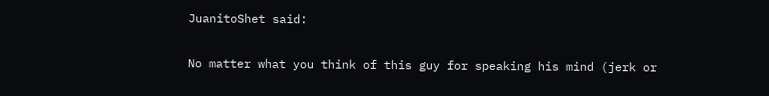JuanitoShet said:

No matter what you think of this guy for speaking his mind (jerk or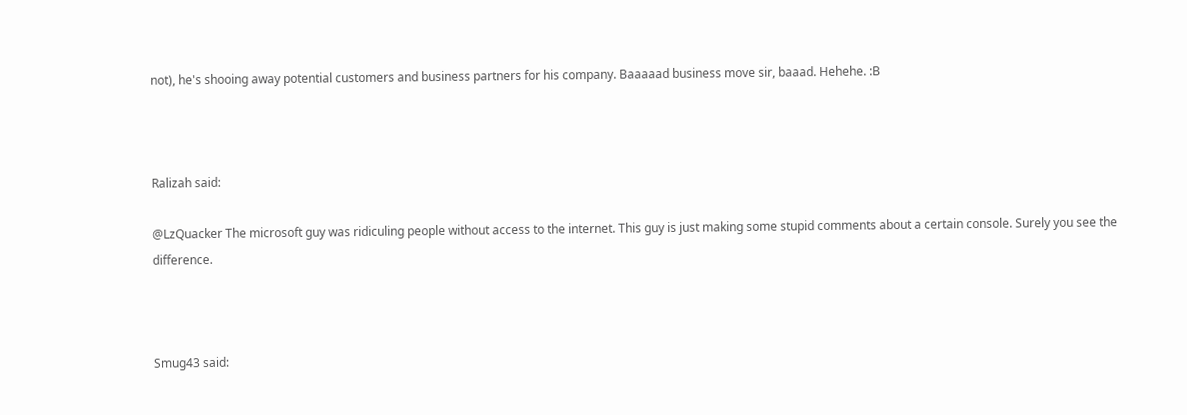not), he's shooing away potential customers and business partners for his company. Baaaaad business move sir, baaad. Hehehe. :B



Ralizah said:

@LzQuacker The microsoft guy was ridiculing people without access to the internet. This guy is just making some stupid comments about a certain console. Surely you see the difference.



Smug43 said: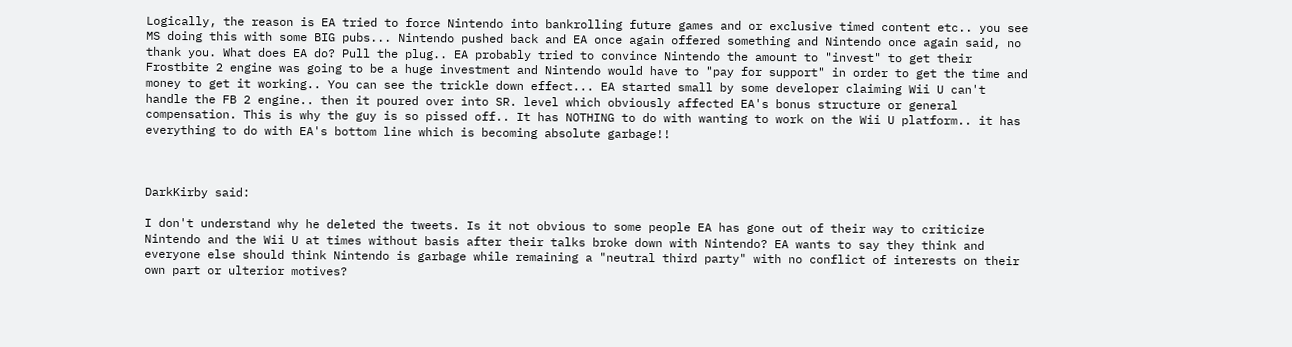Logically, the reason is EA tried to force Nintendo into bankrolling future games and or exclusive timed content etc.. you see MS doing this with some BIG pubs... Nintendo pushed back and EA once again offered something and Nintendo once again said, no thank you. What does EA do? Pull the plug.. EA probably tried to convince Nintendo the amount to "invest" to get their Frostbite 2 engine was going to be a huge investment and Nintendo would have to "pay for support" in order to get the time and money to get it working.. You can see the trickle down effect... EA started small by some developer claiming Wii U can't handle the FB 2 engine.. then it poured over into SR. level which obviously affected EA's bonus structure or general compensation. This is why the guy is so pissed off.. It has NOTHING to do with wanting to work on the Wii U platform.. it has everything to do with EA's bottom line which is becoming absolute garbage!!



DarkKirby said:

I don't understand why he deleted the tweets. Is it not obvious to some people EA has gone out of their way to criticize Nintendo and the Wii U at times without basis after their talks broke down with Nintendo? EA wants to say they think and everyone else should think Nintendo is garbage while remaining a "neutral third party" with no conflict of interests on their own part or ulterior motives?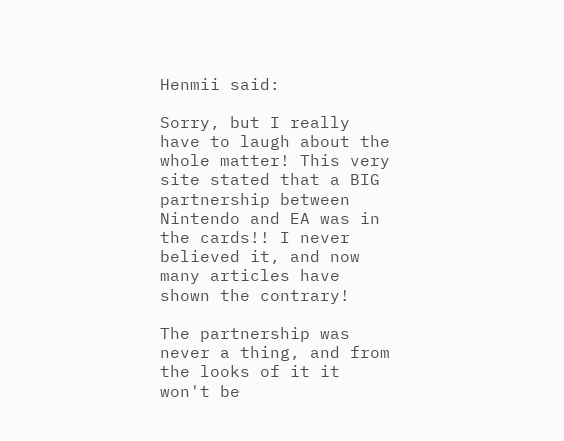Henmii said:

Sorry, but I really have to laugh about the whole matter! This very site stated that a BIG partnership between Nintendo and EA was in the cards!! I never believed it, and now many articles have shown the contrary!

The partnership was never a thing, and from the looks of it it won't be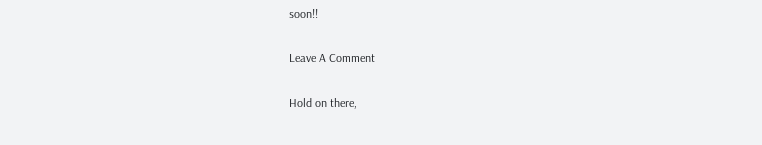soon!!

Leave A Comment

Hold on there,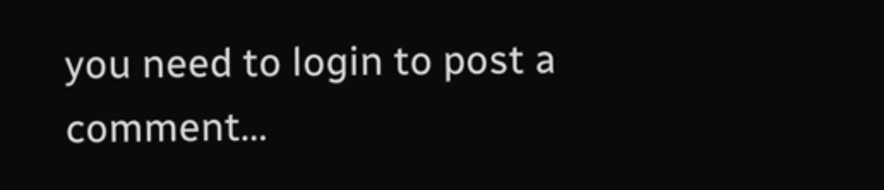you need to login to post a comment...